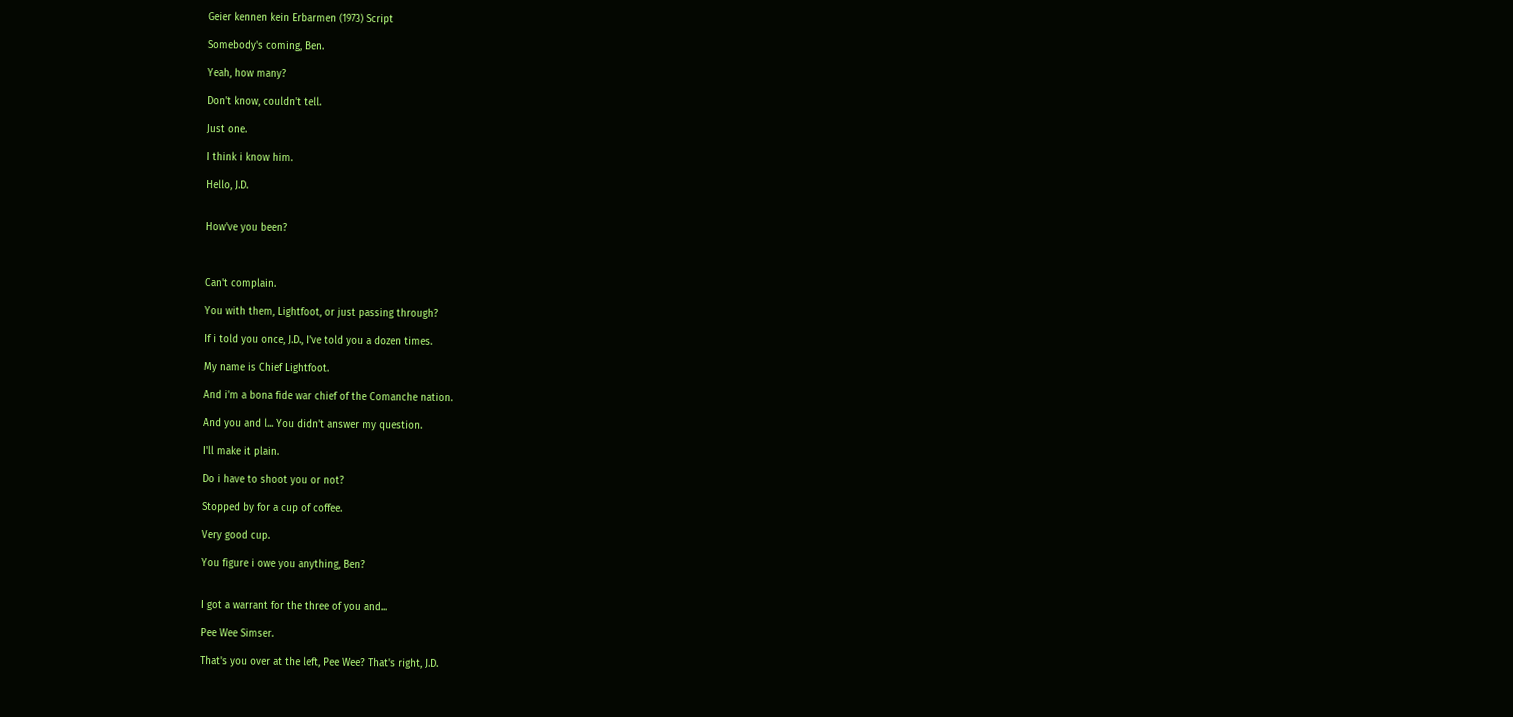Geier kennen kein Erbarmen (1973) Script

Somebody's coming, Ben.

Yeah, how many?

Don't know, couldn't tell.

Just one.

I think i know him.

Hello, J.D.


How've you been?



Can't complain.

You with them, Lightfoot, or just passing through?

If i told you once, J.D., I've told you a dozen times.

My name is Chief Lightfoot.

And i'm a bona fide war chief of the Comanche nation.

And you and l... You didn't answer my question.

I'll make it plain.

Do i have to shoot you or not?

Stopped by for a cup of coffee.

Very good cup.

You figure i owe you anything, Ben?


I got a warrant for the three of you and...

Pee Wee Simser.

That's you over at the left, Pee Wee? That's right, J.D.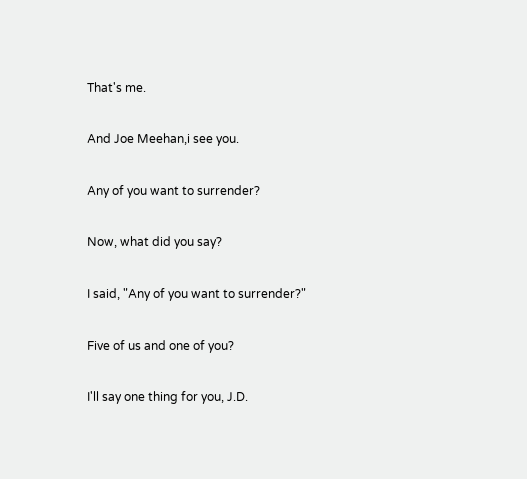That's me.

And Joe Meehan,i see you.

Any of you want to surrender?

Now, what did you say?

I said, "Any of you want to surrender?"

Five of us and one of you?

I'll say one thing for you, J.D.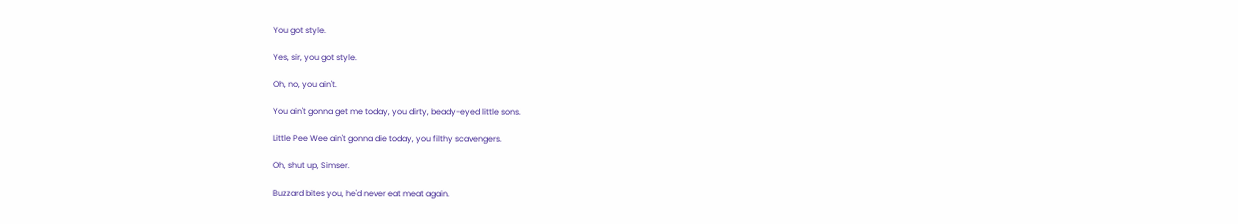You got style.

Yes, sir, you got style.

Oh, no, you ain't.

You ain't gonna get me today, you dirty, beady-eyed little sons.

Little Pee Wee ain't gonna die today, you filthy scavengers.

Oh, shut up, Simser.

Buzzard bites you, he'd never eat meat again.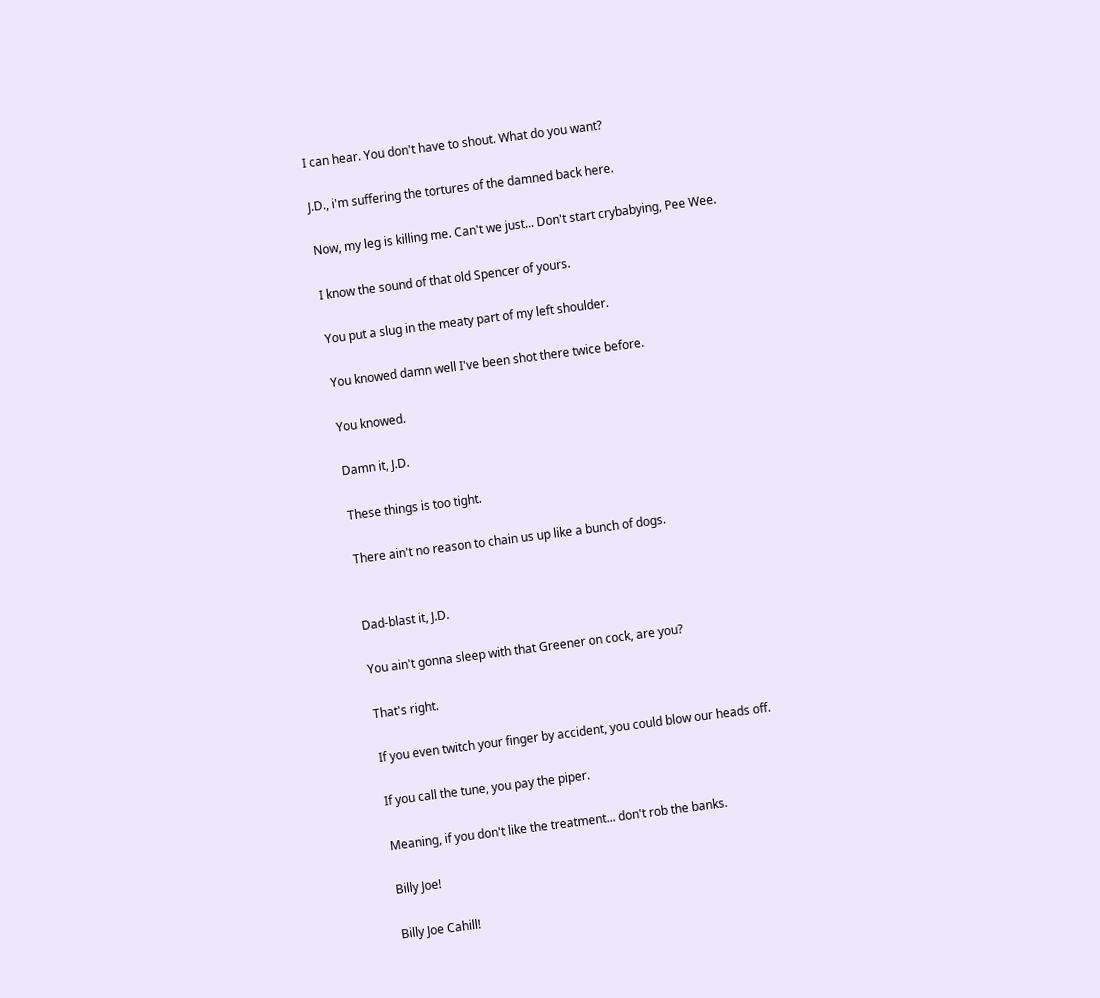I can hear. You don't have to shout. What do you want?

J.D., i'm suffering the tortures of the damned back here.

Now, my leg is killing me. Can't we just... Don't start crybabying, Pee Wee.

I know the sound of that old Spencer of yours.

You put a slug in the meaty part of my left shoulder.

You knowed damn well I've been shot there twice before.

You knowed.

Damn it, J.D.

These things is too tight.

There ain't no reason to chain us up like a bunch of dogs.


Dad-blast it, J.D.

You ain't gonna sleep with that Greener on cock, are you?

That's right.

If you even twitch your finger by accident, you could blow our heads off.

If you call the tune, you pay the piper.

Meaning, if you don't like the treatment... don't rob the banks.

Billy Joe!

Billy Joe Cahill!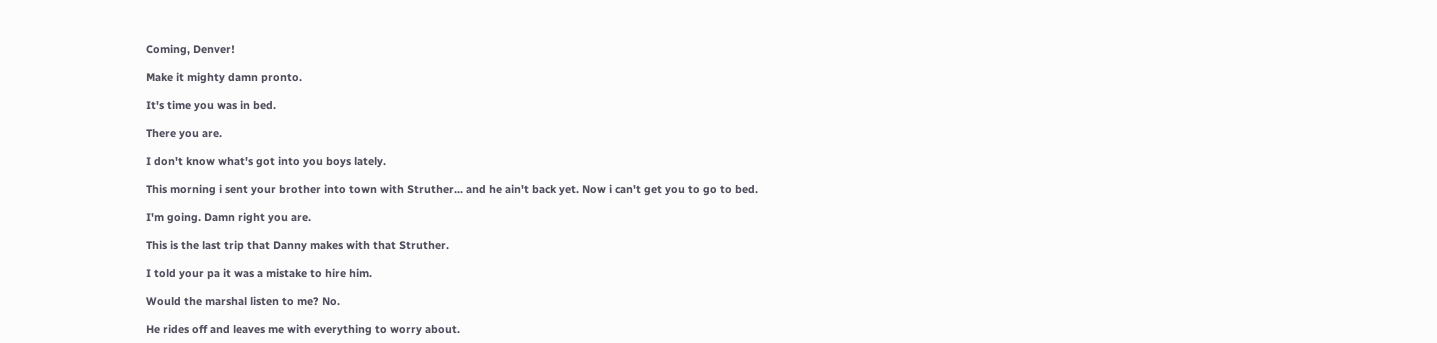Coming, Denver!

Make it mighty damn pronto.

It's time you was in bed.

There you are.

I don't know what's got into you boys lately.

This morning i sent your brother into town with Struther... and he ain't back yet. Now i can't get you to go to bed.

I'm going. Damn right you are.

This is the last trip that Danny makes with that Struther.

I told your pa it was a mistake to hire him.

Would the marshal listen to me? No.

He rides off and leaves me with everything to worry about.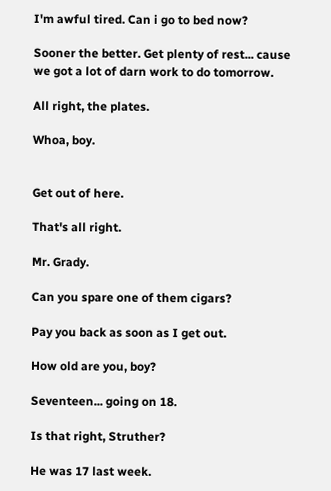I'm awful tired. Can i go to bed now?

Sooner the better. Get plenty of rest... cause we got a lot of darn work to do tomorrow.

All right, the plates.

Whoa, boy.


Get out of here.

That's all right.

Mr. Grady.

Can you spare one of them cigars?

Pay you back as soon as I get out.

How old are you, boy?

Seventeen... going on 18.

Is that right, Struther?

He was 17 last week.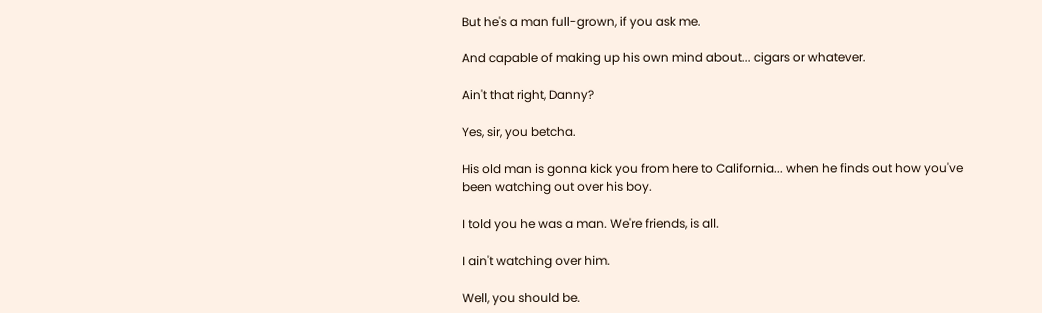But he's a man full-grown, if you ask me.

And capable of making up his own mind about... cigars or whatever.

Ain't that right, Danny?

Yes, sir, you betcha.

His old man is gonna kick you from here to California... when he finds out how you've been watching out over his boy.

I told you he was a man. We're friends, is all.

I ain't watching over him.

Well, you should be.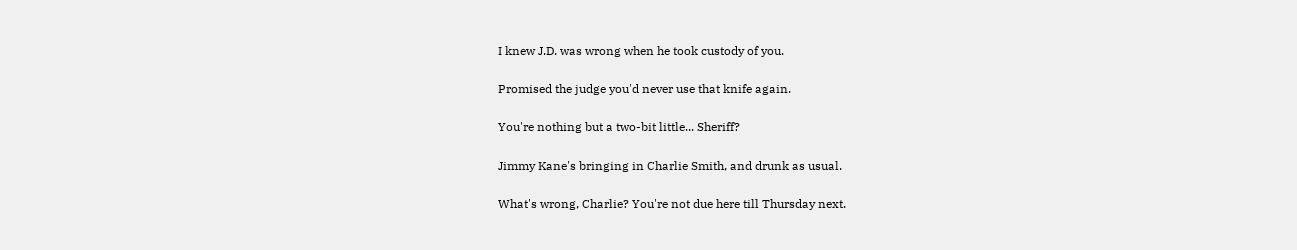I knew J.D. was wrong when he took custody of you.

Promised the judge you'd never use that knife again.

You're nothing but a two-bit little... Sheriff?

Jimmy Kane's bringing in Charlie Smith, and drunk as usual.

What's wrong, Charlie? You're not due here till Thursday next.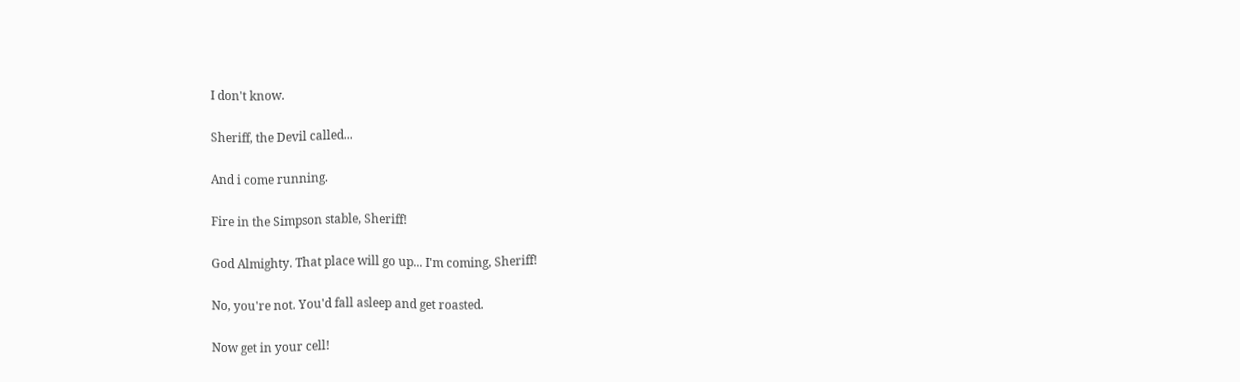I don't know.

Sheriff, the Devil called...

And i come running.

Fire in the Simpson stable, Sheriff!

God Almighty. That place will go up... I'm coming, Sheriff!

No, you're not. You'd fall asleep and get roasted.

Now get in your cell!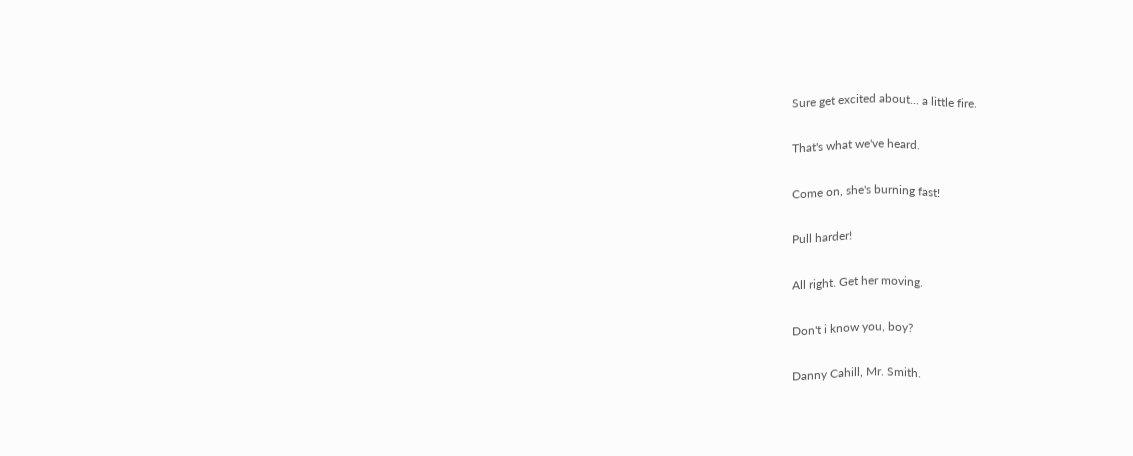Sure get excited about... a little fire.

That's what we've heard.

Come on, she's burning fast!

Pull harder!

All right. Get her moving.

Don't i know you, boy?

Danny Cahill, Mr. Smith.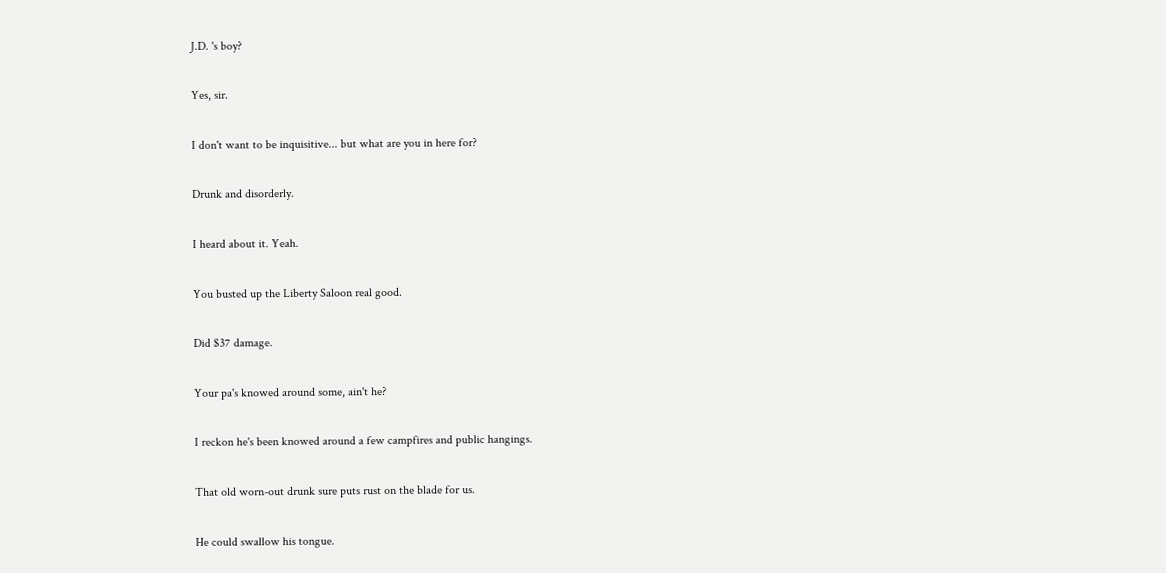J.D. 's boy?

Yes, sir.

I don't want to be inquisitive... but what are you in here for?

Drunk and disorderly.

I heard about it. Yeah.

You busted up the Liberty Saloon real good.

Did $37 damage.

Your pa's knowed around some, ain't he?

I reckon he's been knowed around a few campfires and public hangings.

That old worn-out drunk sure puts rust on the blade for us.

He could swallow his tongue.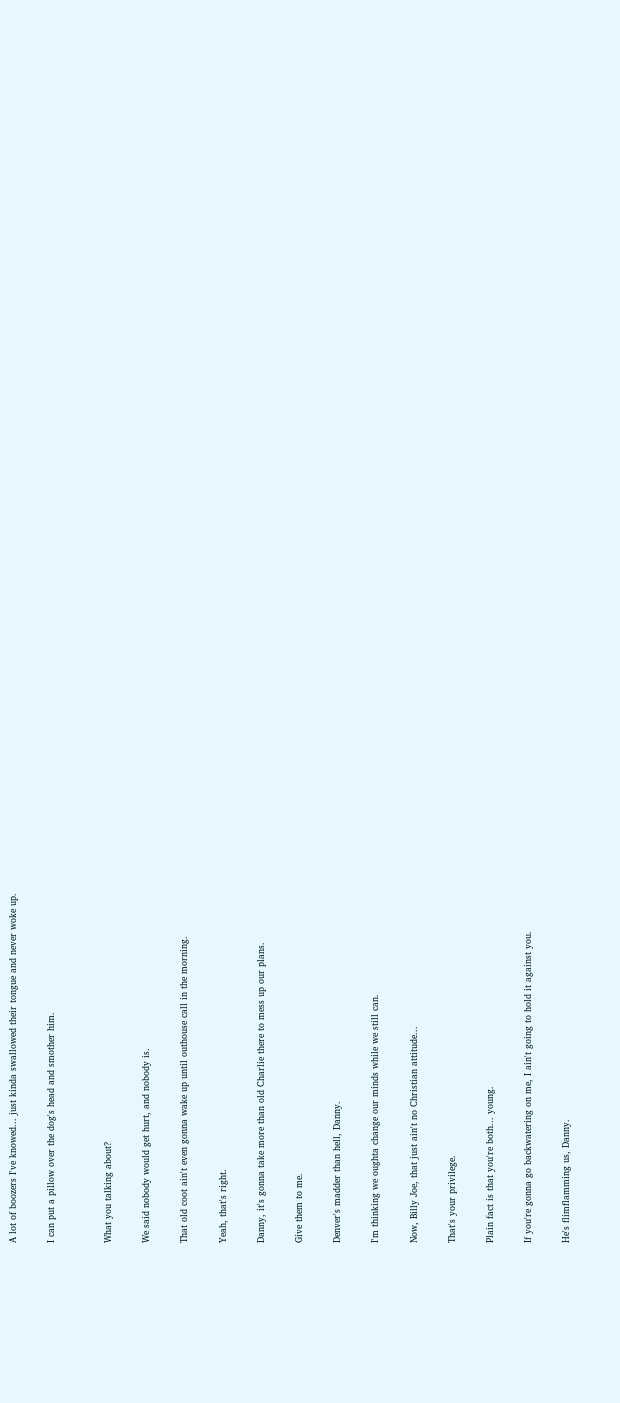A lot of boozers I've knowed... just kinda swallowed their tongue and never woke up.

I can put a pillow over the dog's head and smother him.


What you talking about?

We said nobody would get hurt, and nobody is.

That old coot ain't even gonna wake up until outhouse call in the morning.

Yeah, that's right.

Danny, it's gonna take more than old Charlie there to mess up our plans.

Give them to me.

Denver's madder than hell, Danny.

I'm thinking we oughta change our minds while we still can.

Now, Billy Joe, that just ain't no Christian attitude...

That's your privilege.

Plain fact is that you're both... young.

If you're gonna go backwatering on me, I ain't going to hold it against you.

He's flimflamming us, Danny.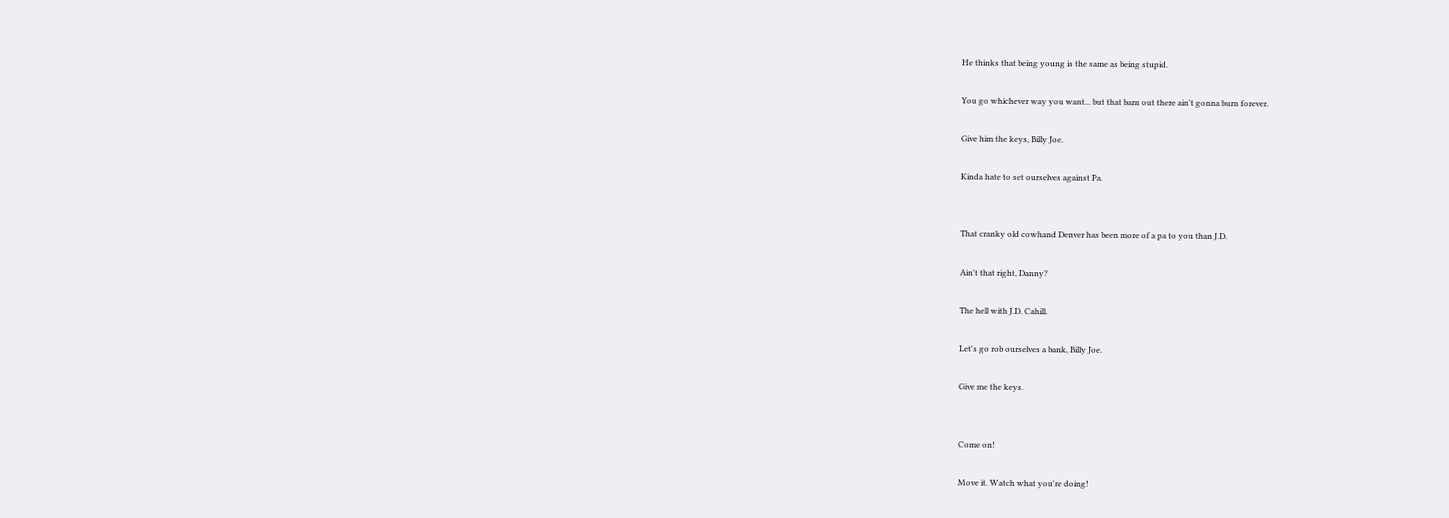He thinks that being young is the same as being stupid.

You go whichever way you want... but that barn out there ain't gonna burn forever.

Give him the keys, Billy Joe.

Kinda hate to set ourselves against Pa.


That cranky old cowhand Denver has been more of a pa to you than J.D.

Ain't that right, Danny?

The hell with J.D. Cahill.

Let's go rob ourselves a bank, Billy Joe.

Give me the keys.


Come on!

Move it. Watch what you're doing!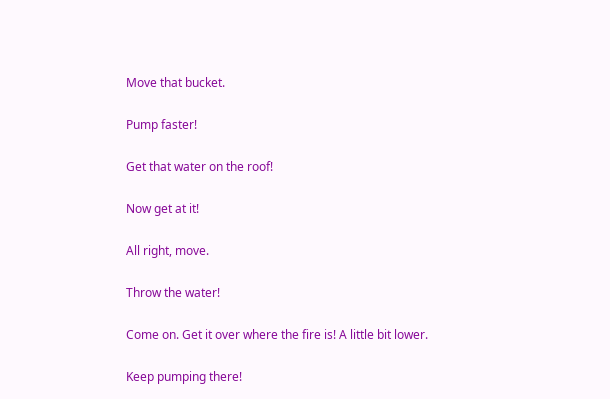Move that bucket.

Pump faster!

Get that water on the roof!

Now get at it!

All right, move.

Throw the water!

Come on. Get it over where the fire is! A little bit lower.

Keep pumping there!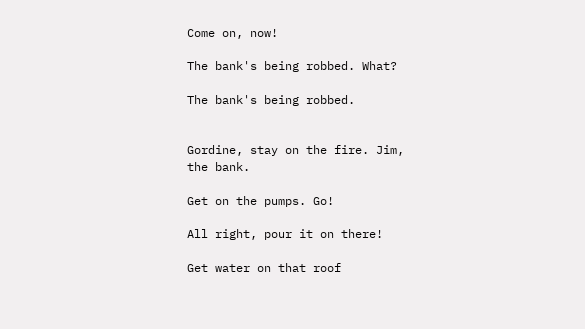Come on, now!

The bank's being robbed. What?

The bank's being robbed.


Gordine, stay on the fire. Jim, the bank.

Get on the pumps. Go!

All right, pour it on there!

Get water on that roof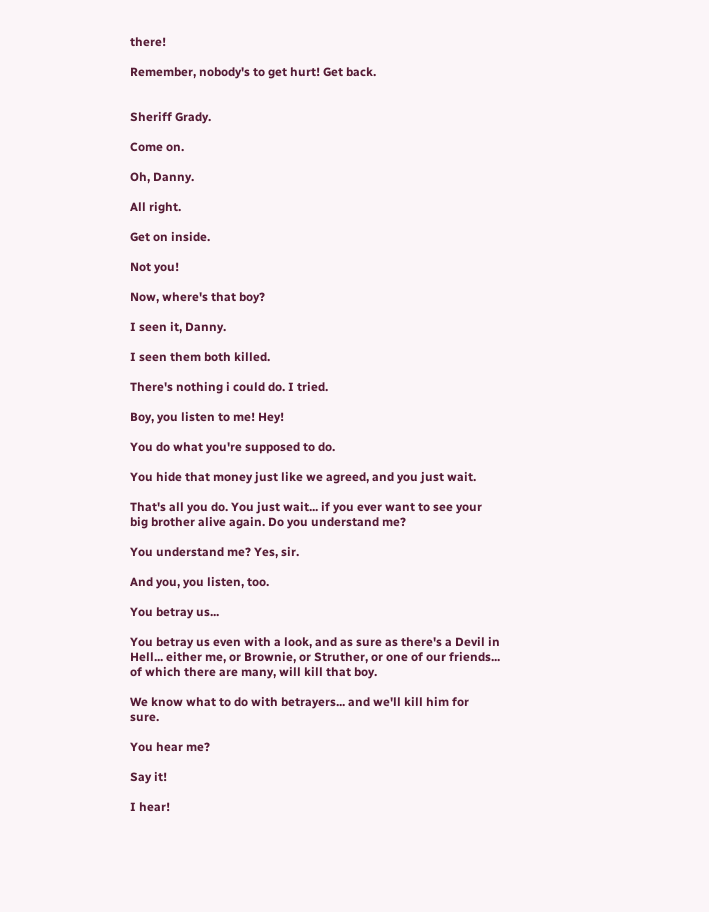there!

Remember, nobody's to get hurt! Get back.


Sheriff Grady.

Come on.

Oh, Danny.

All right.

Get on inside.

Not you!

Now, where's that boy?

I seen it, Danny.

I seen them both killed.

There's nothing i could do. I tried.

Boy, you listen to me! Hey!

You do what you're supposed to do.

You hide that money just like we agreed, and you just wait.

That's all you do. You just wait... if you ever want to see your big brother alive again. Do you understand me?

You understand me? Yes, sir.

And you, you listen, too.

You betray us...

You betray us even with a look, and as sure as there's a Devil in Hell... either me, or Brownie, or Struther, or one of our friends... of which there are many, will kill that boy.

We know what to do with betrayers... and we'll kill him for sure.

You hear me?

Say it!

I hear!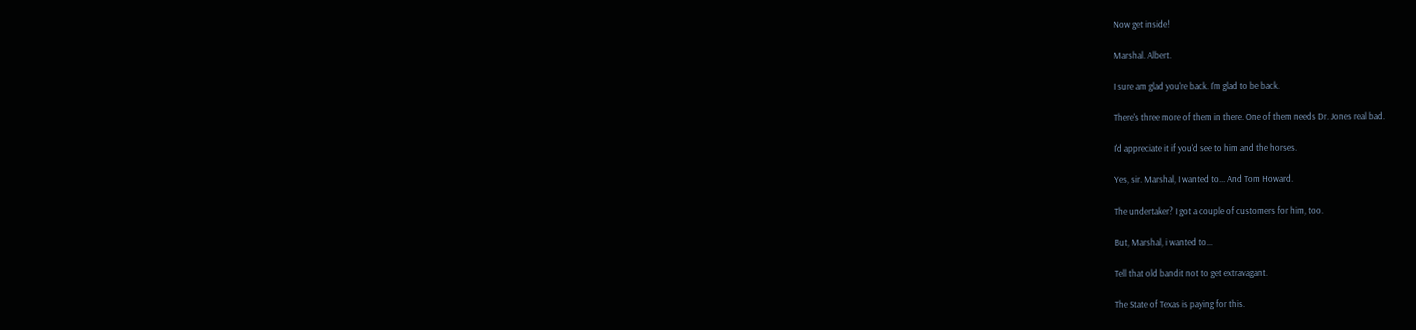Now get inside!

Marshal. Albert.

I sure am glad you're back. I'm glad to be back.

There's three more of them in there. One of them needs Dr. Jones real bad.

I'd appreciate it if you'd see to him and the horses.

Yes, sir. Marshal, I wanted to... And Tom Howard.

The undertaker? I got a couple of customers for him, too.

But, Marshal, i wanted to...

Tell that old bandit not to get extravagant.

The State of Texas is paying for this.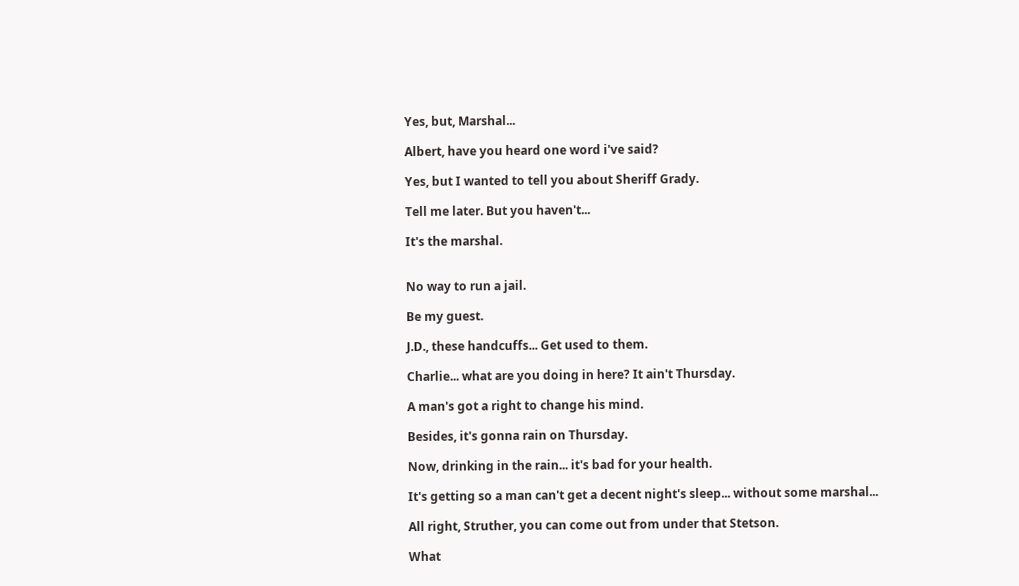Yes, but, Marshal...

Albert, have you heard one word i've said?

Yes, but I wanted to tell you about Sheriff Grady.

Tell me later. But you haven't...

It's the marshal.


No way to run a jail.

Be my guest.

J.D., these handcuffs... Get used to them.

Charlie... what are you doing in here? It ain't Thursday.

A man's got a right to change his mind.

Besides, it's gonna rain on Thursday.

Now, drinking in the rain... it's bad for your health.

It's getting so a man can't get a decent night's sleep... without some marshal...

All right, Struther, you can come out from under that Stetson.

What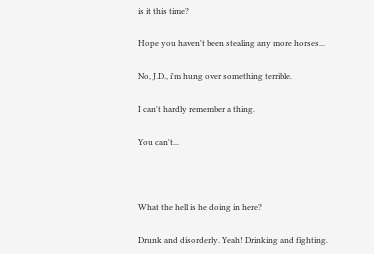is it this time?

Hope you haven't been stealing any more horses...

No, J.D., i'm hung over something terrible.

I can't hardly remember a thing.

You can't...



What the hell is he doing in here?

Drunk and disorderly. Yeah! Drinking and fighting.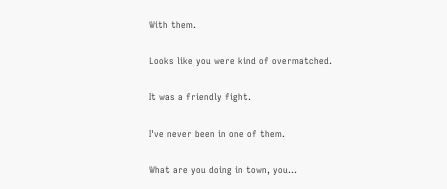With them.

Looks like you were kind of overmatched.

It was a friendly fight.

I've never been in one of them.

What are you doing in town, you...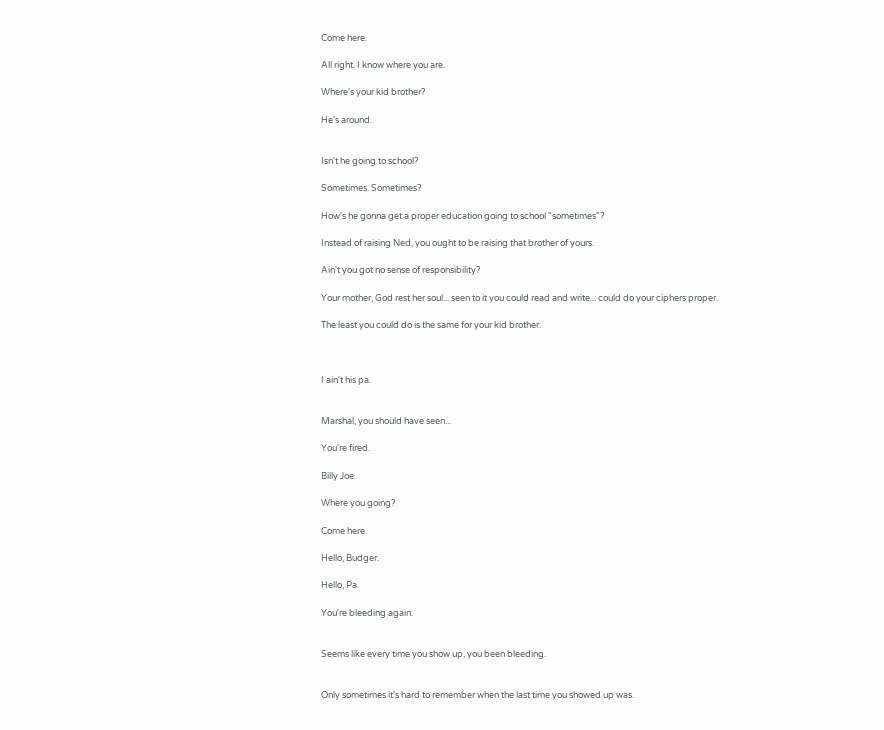Come here.

All right. I know where you are.

Where's your kid brother?

He's around.


Isn't he going to school?

Sometimes. Sometimes?

How's he gonna get a proper education going to school "sometimes"?

Instead of raising Ned, you ought to be raising that brother of yours.

Ain't you got no sense of responsibility?

Your mother, God rest her soul... seen to it you could read and write... could do your ciphers proper.

The least you could do is the same for your kid brother.



I ain't his pa.


Marshal, you should have seen...

You're fired.

Billy Joe.

Where you going?

Come here.

Hello, Budger.

Hello, Pa.

You're bleeding again.


Seems like every time you show up, you been bleeding.


Only sometimes it's hard to remember when the last time you showed up was.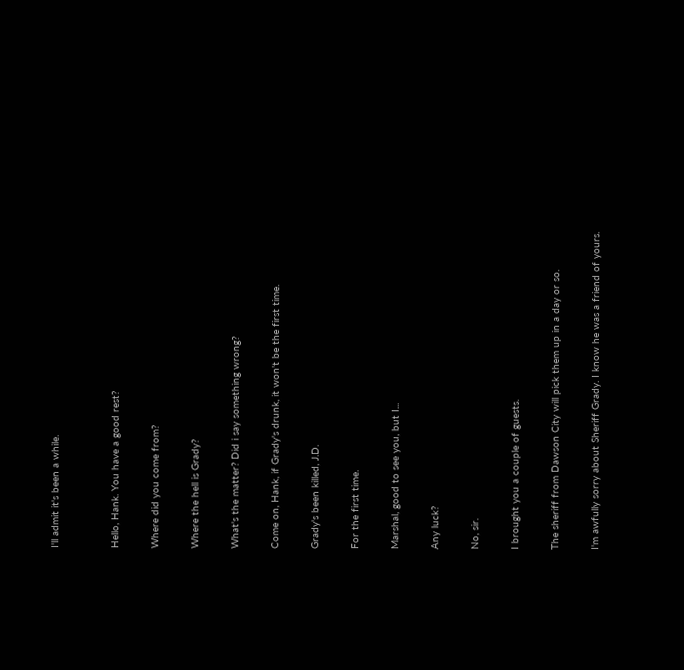I'll admit it's been a while.


Hello, Hank. You have a good rest?

Where did you come from?

Where the hell is Grady?

What's the matter? Did i say something wrong?

Come on, Hank, if Grady's drunk, it won't be the first time.

Grady's been killed, J.D.

For the first time.

Marshal, good to see you, but I...

Any luck?

No, sir.

I brought you a couple of guests.

The sheriff from Dawson City will pick them up in a day or so.

I'm awfully sorry about Sheriff Grady. I know he was a friend of yours.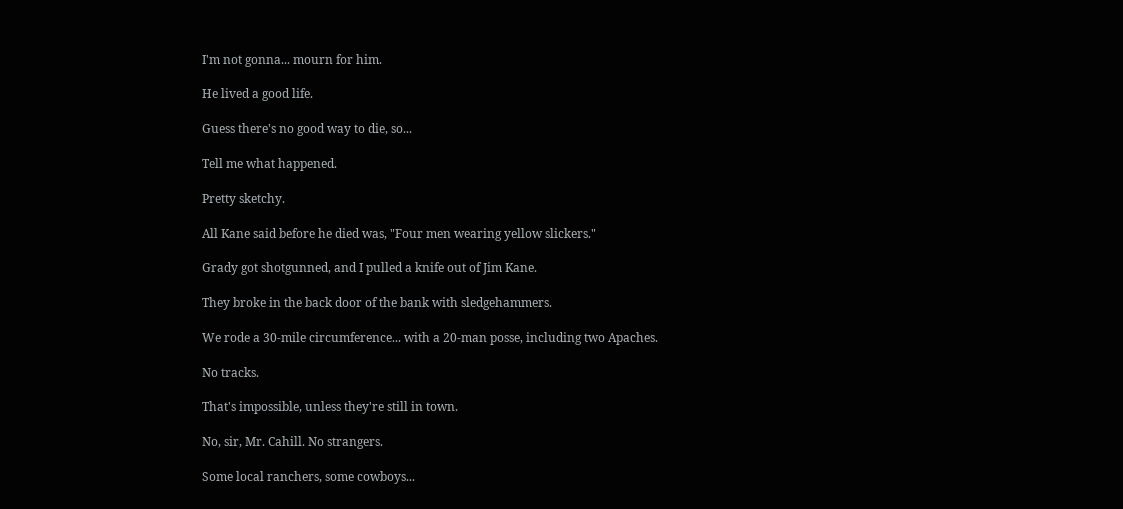I'm not gonna... mourn for him.

He lived a good life.

Guess there's no good way to die, so...

Tell me what happened.

Pretty sketchy.

All Kane said before he died was, "Four men wearing yellow slickers."

Grady got shotgunned, and I pulled a knife out of Jim Kane.

They broke in the back door of the bank with sledgehammers.

We rode a 30-mile circumference... with a 20-man posse, including two Apaches.

No tracks.

That's impossible, unless they're still in town.

No, sir, Mr. Cahill. No strangers.

Some local ranchers, some cowboys...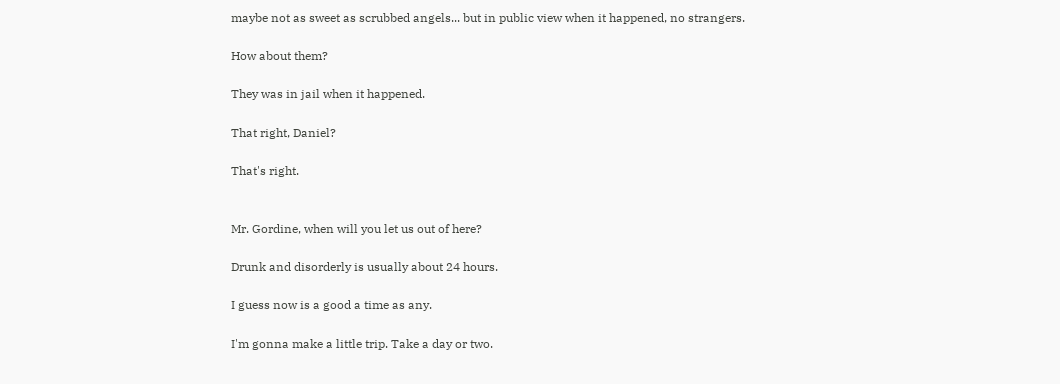maybe not as sweet as scrubbed angels... but in public view when it happened, no strangers.

How about them?

They was in jail when it happened.

That right, Daniel?

That's right.


Mr. Gordine, when will you let us out of here?

Drunk and disorderly is usually about 24 hours.

I guess now is a good a time as any.

I'm gonna make a little trip. Take a day or two.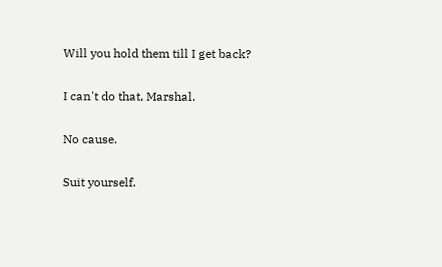Will you hold them till I get back?

I can't do that, Marshal.

No cause.

Suit yourself.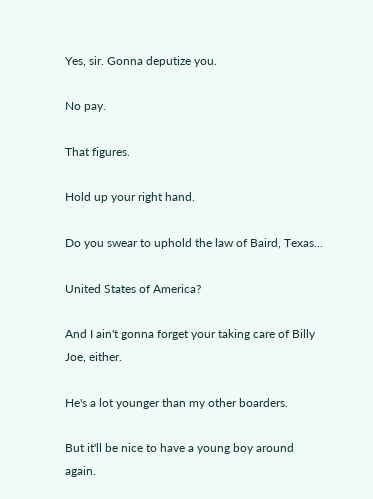Yes, sir. Gonna deputize you.

No pay.

That figures.

Hold up your right hand.

Do you swear to uphold the law of Baird, Texas...

United States of America?

And I ain't gonna forget your taking care of Billy Joe, either.

He's a lot younger than my other boarders.

But it'll be nice to have a young boy around again.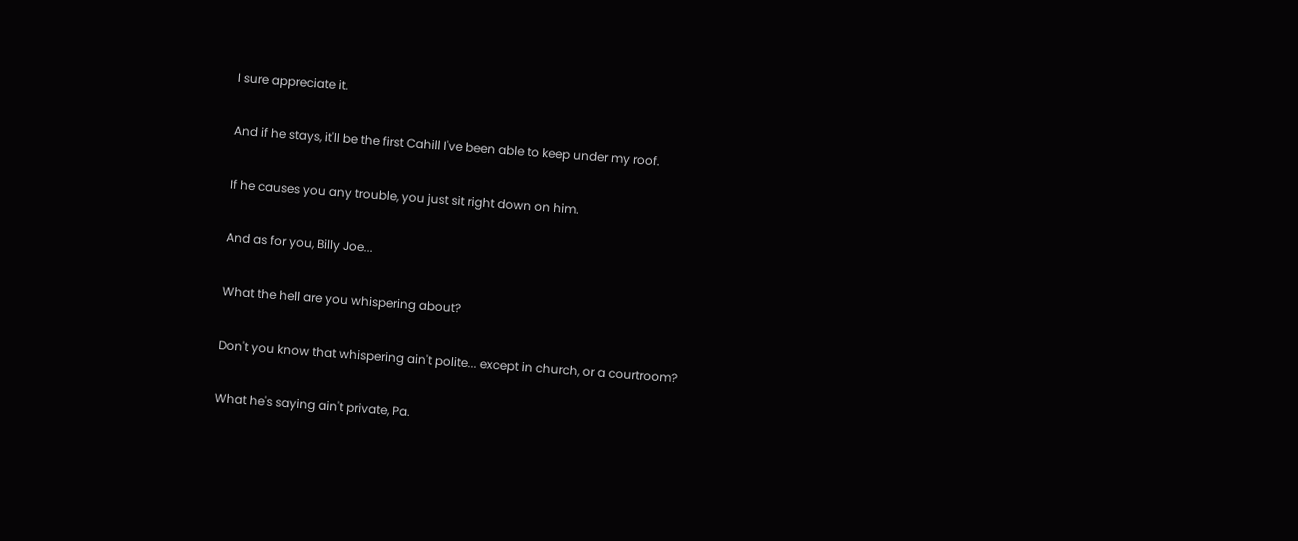I sure appreciate it.

And if he stays, it'll be the first Cahill I've been able to keep under my roof.

If he causes you any trouble, you just sit right down on him.

And as for you, Billy Joe...

What the hell are you whispering about?

Don't you know that whispering ain't polite... except in church, or a courtroom?

What he's saying ain't private, Pa.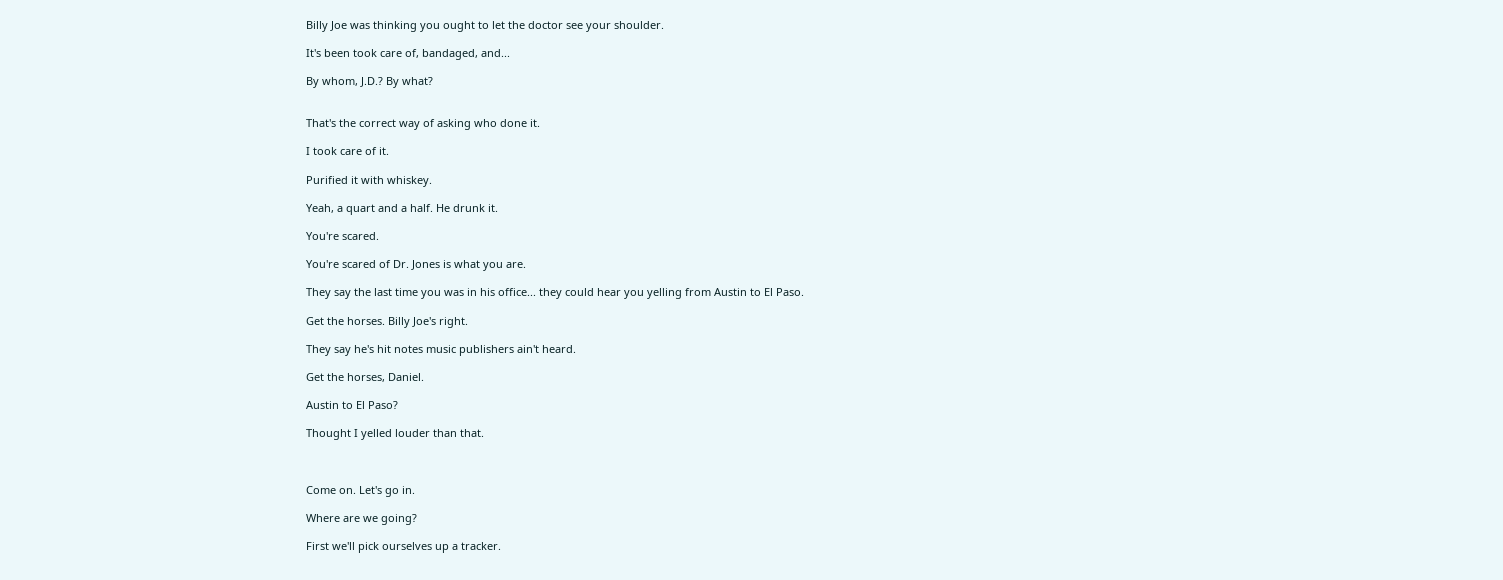Billy Joe was thinking you ought to let the doctor see your shoulder.

It's been took care of, bandaged, and...

By whom, J.D.? By what?


That's the correct way of asking who done it.

I took care of it.

Purified it with whiskey.

Yeah, a quart and a half. He drunk it.

You're scared.

You're scared of Dr. Jones is what you are.

They say the last time you was in his office... they could hear you yelling from Austin to El Paso.

Get the horses. Billy Joe's right.

They say he's hit notes music publishers ain't heard.

Get the horses, Daniel.

Austin to El Paso?

Thought I yelled louder than that.



Come on. Let's go in.

Where are we going?

First we'll pick ourselves up a tracker.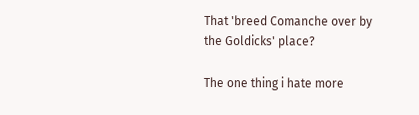That 'breed Comanche over by the Goldicks' place?

The one thing i hate more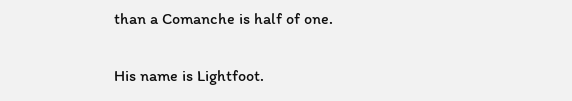than a Comanche is half of one.

His name is Lightfoot.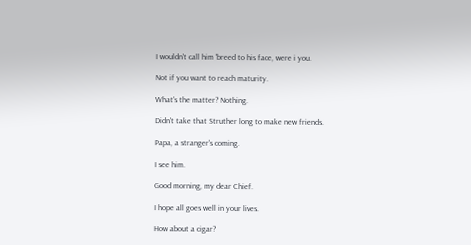I wouldn't call him 'breed to his face, were i you.

Not if you want to reach maturity.

What's the matter? Nothing.

Didn't take that Struther long to make new friends.

Papa, a stranger's coming.

I see him.

Good morning, my dear Chief.

I hope all goes well in your lives.

How about a cigar?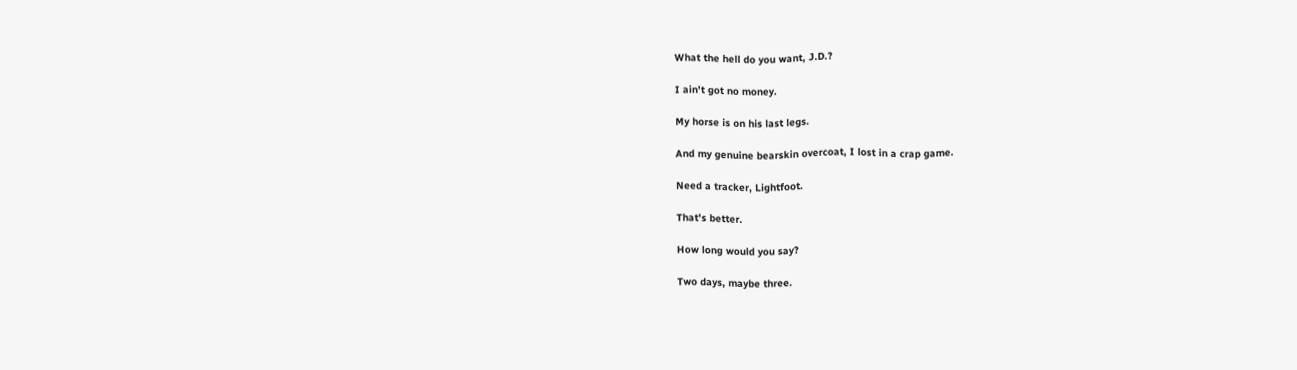What the hell do you want, J.D.?

I ain't got no money.

My horse is on his last legs.

And my genuine bearskin overcoat, I lost in a crap game.

Need a tracker, Lightfoot.

That's better.

How long would you say?

Two days, maybe three.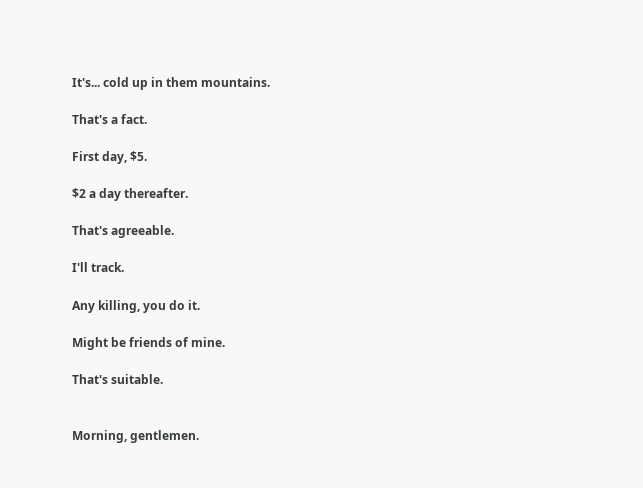It's... cold up in them mountains.

That's a fact.

First day, $5.

$2 a day thereafter.

That's agreeable.

I'll track.

Any killing, you do it.

Might be friends of mine.

That's suitable.


Morning, gentlemen.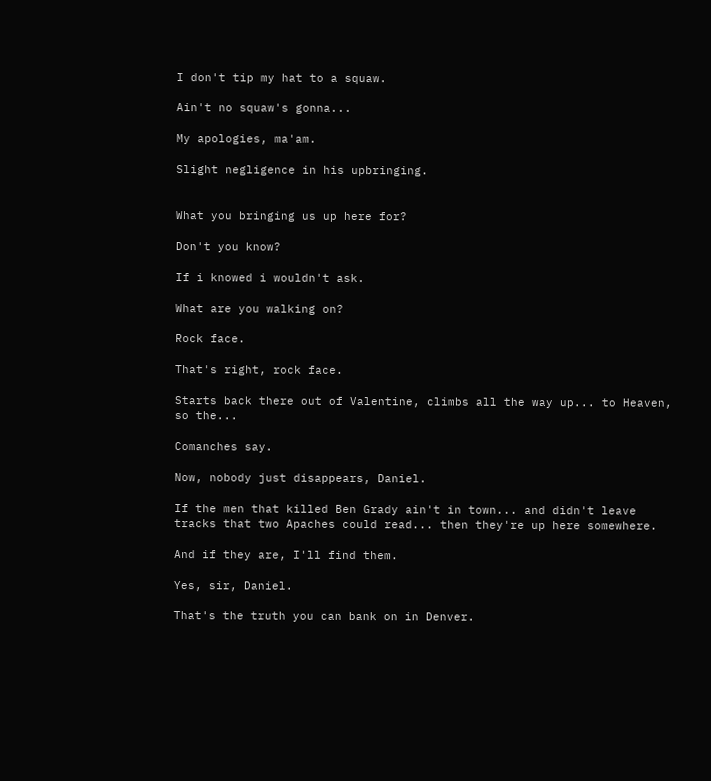I don't tip my hat to a squaw.

Ain't no squaw's gonna...

My apologies, ma'am.

Slight negligence in his upbringing.


What you bringing us up here for?

Don't you know?

If i knowed i wouldn't ask.

What are you walking on?

Rock face.

That's right, rock face.

Starts back there out of Valentine, climbs all the way up... to Heaven, so the...

Comanches say.

Now, nobody just disappears, Daniel.

If the men that killed Ben Grady ain't in town... and didn't leave tracks that two Apaches could read... then they're up here somewhere.

And if they are, I'll find them.

Yes, sir, Daniel.

That's the truth you can bank on in Denver.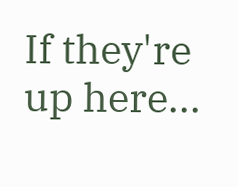If they're up here...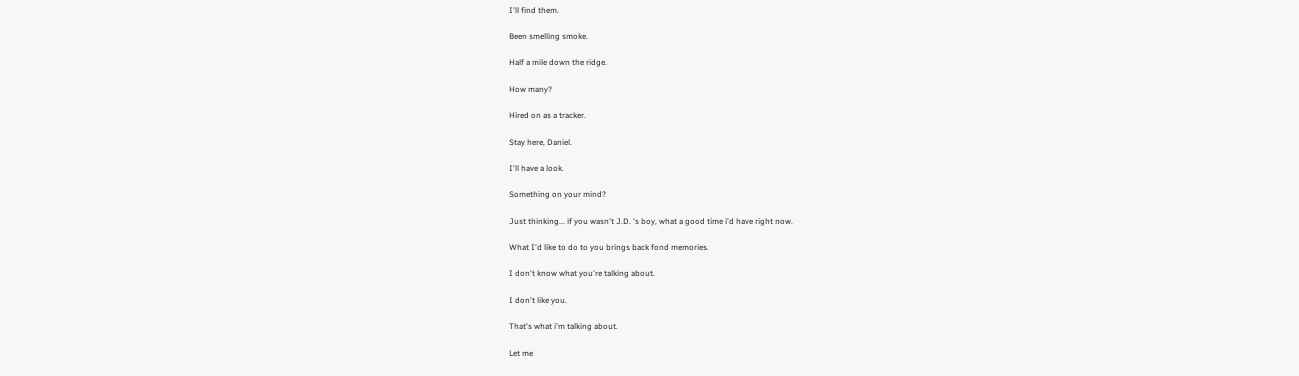I'll find them.

Been smelling smoke.

Half a mile down the ridge.

How many?

Hired on as a tracker.

Stay here, Daniel.

I'll have a look.

Something on your mind?

Just thinking... if you wasn't J.D. 's boy, what a good time i'd have right now.

What I'd like to do to you brings back fond memories.

I don't know what you're talking about.

I don't like you.

That's what i'm talking about.

Let me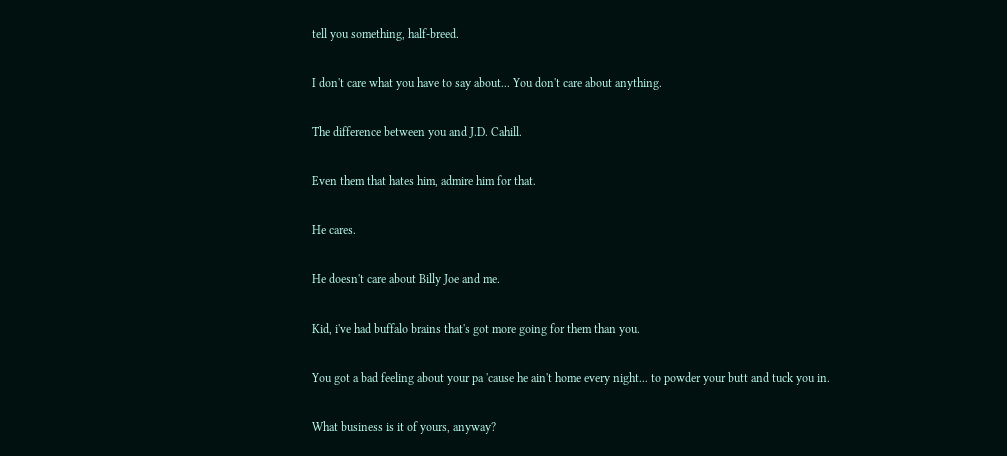tell you something, half-breed.

I don't care what you have to say about... You don't care about anything.

The difference between you and J.D. Cahill.

Even them that hates him, admire him for that.

He cares.

He doesn't care about Billy Joe and me.

Kid, i've had buffalo brains that's got more going for them than you.

You got a bad feeling about your pa 'cause he ain't home every night... to powder your butt and tuck you in.

What business is it of yours, anyway?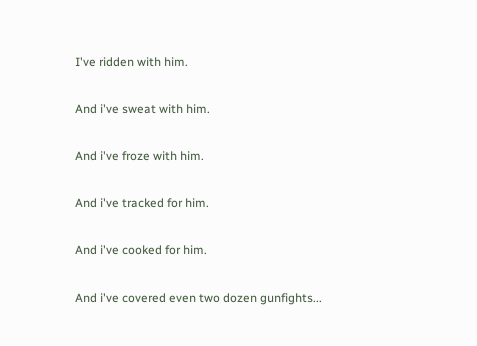I've ridden with him.

And i've sweat with him.

And i've froze with him.

And i've tracked for him.

And i've cooked for him.

And i've covered even two dozen gunfights...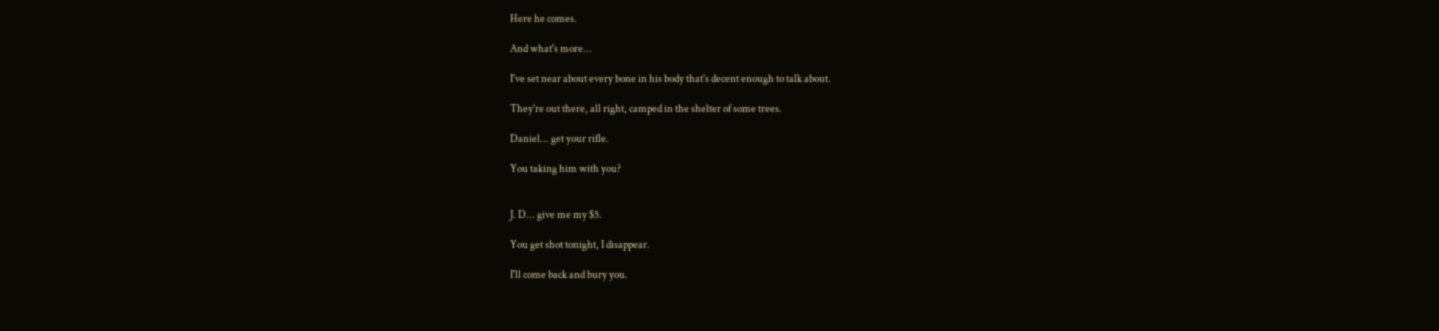Here he comes.

And what's more...

I've set near about every bone in his body that's decent enough to talk about.

They're out there, all right, camped in the shelter of some trees.

Daniel... get your rifle.

You taking him with you?


J. D... give me my $5.

You get shot tonight, I disappear.

I'll come back and bury you.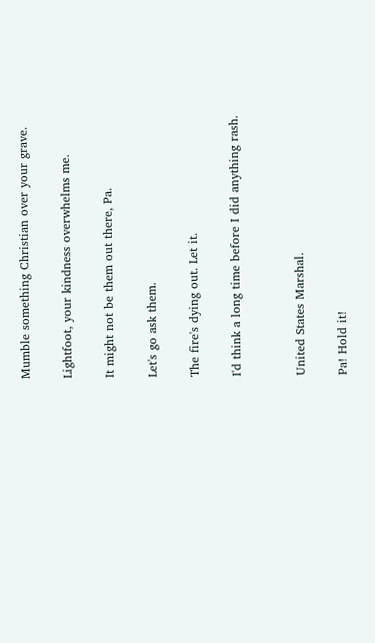Mumble something Christian over your grave.

Lightfoot, your kindness overwhelms me.

It might not be them out there, Pa.

Let's go ask them.

The fire's dying out. Let it.

I'd think a long time before I did anything rash.


United States Marshal.

Pa! Hold it!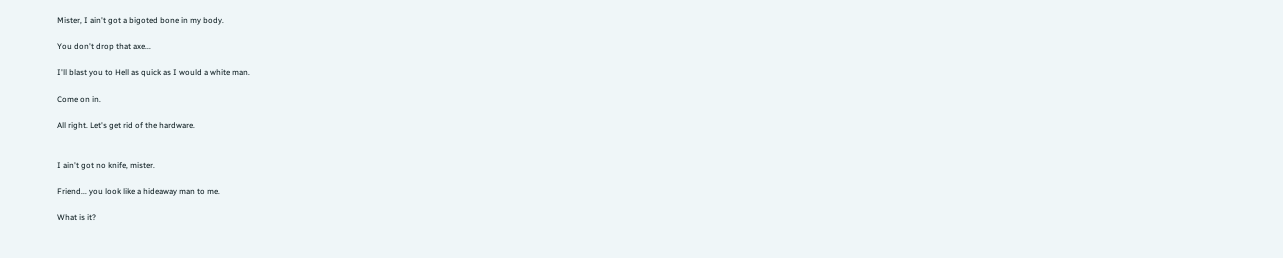Mister, I ain't got a bigoted bone in my body.

You don't drop that axe...

I'll blast you to Hell as quick as I would a white man.

Come on in.

All right. Let's get rid of the hardware.


I ain't got no knife, mister.

Friend... you look like a hideaway man to me.

What is it?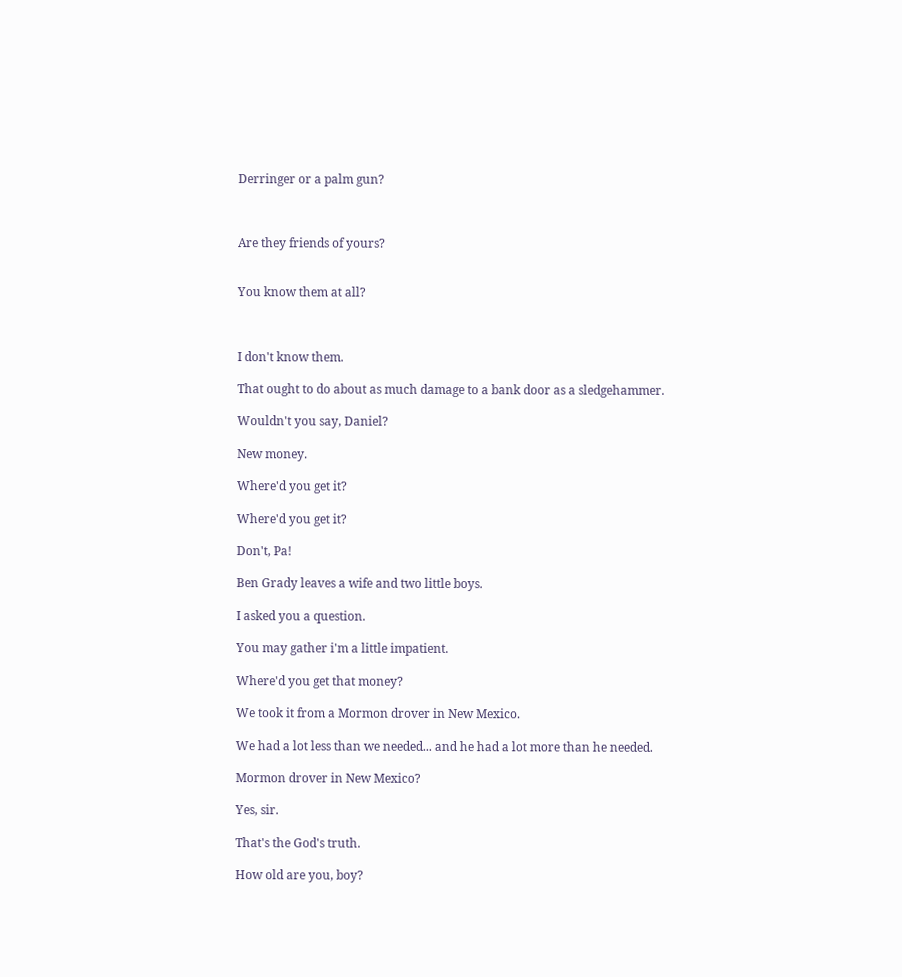Derringer or a palm gun?



Are they friends of yours?


You know them at all?



I don't know them.

That ought to do about as much damage to a bank door as a sledgehammer.

Wouldn't you say, Daniel?

New money.

Where'd you get it?

Where'd you get it?

Don't, Pa!

Ben Grady leaves a wife and two little boys.

I asked you a question.

You may gather i'm a little impatient.

Where'd you get that money?

We took it from a Mormon drover in New Mexico.

We had a lot less than we needed... and he had a lot more than he needed.

Mormon drover in New Mexico?

Yes, sir.

That's the God's truth.

How old are you, boy?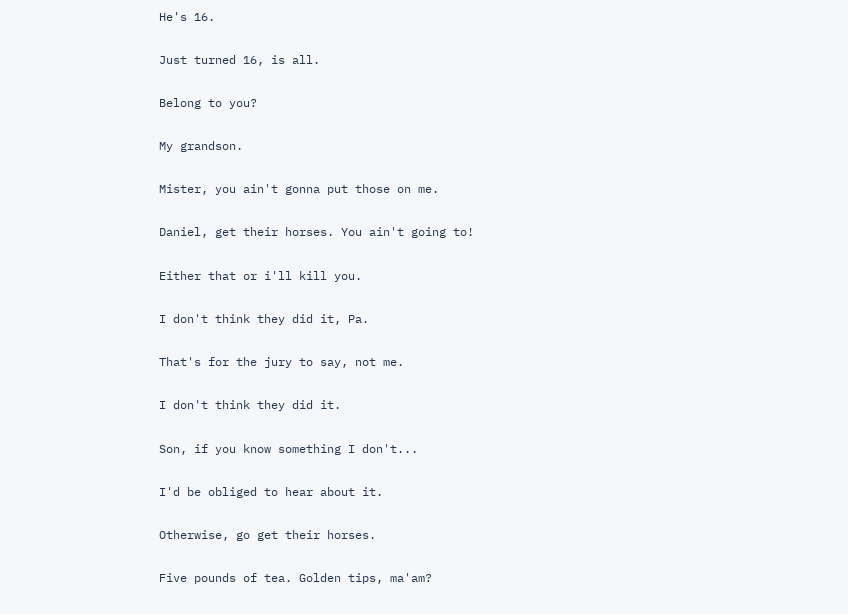He's 16.

Just turned 16, is all.

Belong to you?

My grandson.

Mister, you ain't gonna put those on me.

Daniel, get their horses. You ain't going to!

Either that or i'll kill you.

I don't think they did it, Pa.

That's for the jury to say, not me.

I don't think they did it.

Son, if you know something I don't...

I'd be obliged to hear about it.

Otherwise, go get their horses.

Five pounds of tea. Golden tips, ma'am?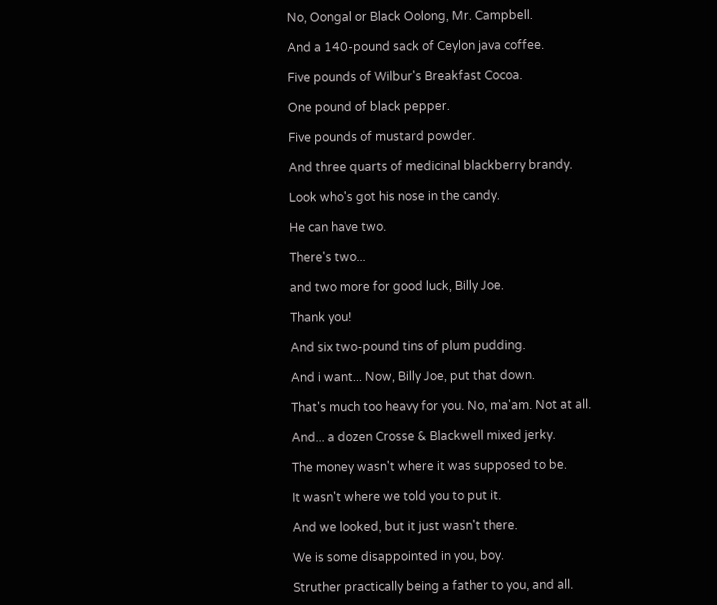No, Oongal or Black Oolong, Mr. Campbell.

And a 140-pound sack of Ceylon java coffee.

Five pounds of Wilbur's Breakfast Cocoa.

One pound of black pepper.

Five pounds of mustard powder.

And three quarts of medicinal blackberry brandy.

Look who's got his nose in the candy.

He can have two.

There's two...

and two more for good luck, Billy Joe.

Thank you!

And six two-pound tins of plum pudding.

And i want... Now, Billy Joe, put that down.

That's much too heavy for you. No, ma'am. Not at all.

And... a dozen Crosse & Blackwell mixed jerky.

The money wasn't where it was supposed to be.

It wasn't where we told you to put it.

And we looked, but it just wasn't there.

We is some disappointed in you, boy.

Struther practically being a father to you, and all.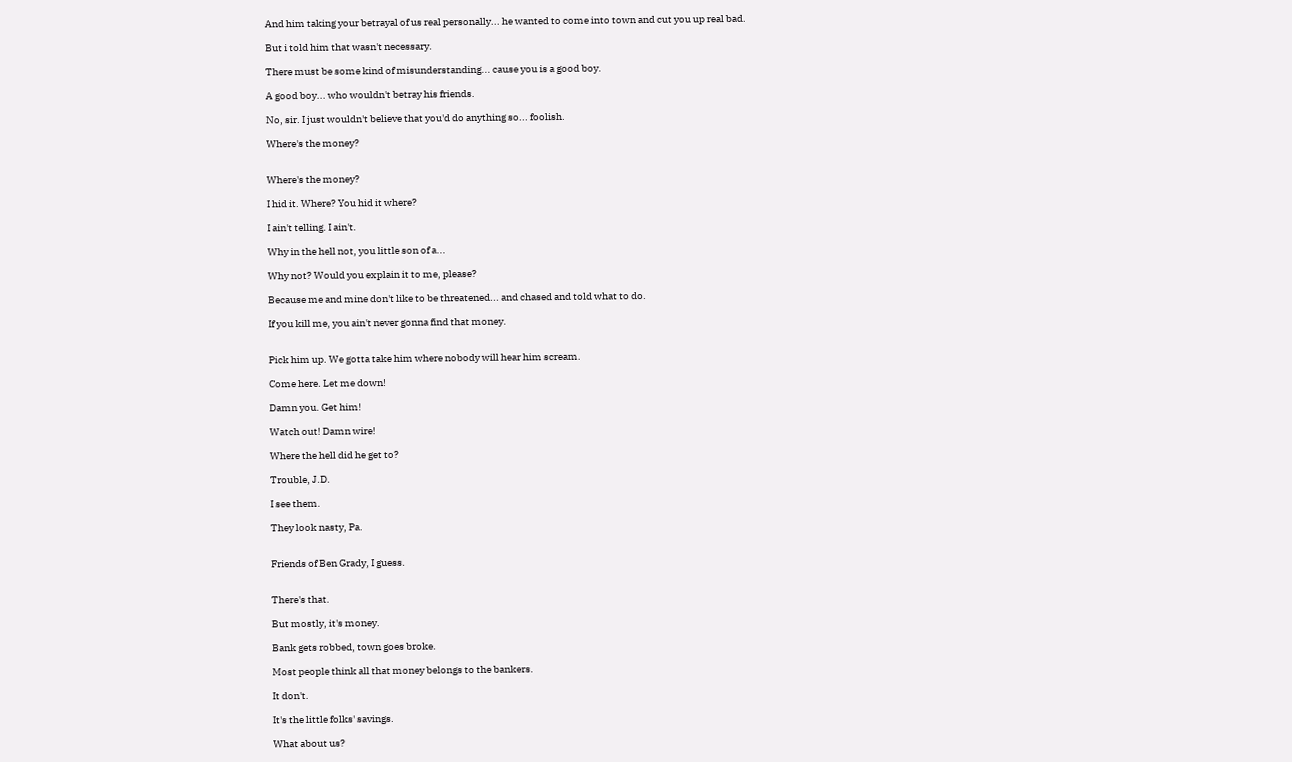And him taking your betrayal of us real personally... he wanted to come into town and cut you up real bad.

But i told him that wasn't necessary.

There must be some kind of misunderstanding... cause you is a good boy.

A good boy... who wouldn't betray his friends.

No, sir. I just wouldn't believe that you'd do anything so... foolish.

Where's the money?


Where's the money?

I hid it. Where? You hid it where?

I ain't telling. I ain't.

Why in the hell not, you little son of a...

Why not? Would you explain it to me, please?

Because me and mine don't like to be threatened... and chased and told what to do.

If you kill me, you ain't never gonna find that money.


Pick him up. We gotta take him where nobody will hear him scream.

Come here. Let me down!

Damn you. Get him!

Watch out! Damn wire!

Where the hell did he get to?

Trouble, J.D.

I see them.

They look nasty, Pa.


Friends of Ben Grady, I guess.


There's that.

But mostly, it's money.

Bank gets robbed, town goes broke.

Most people think all that money belongs to the bankers.

It don't.

It's the little folks' savings.

What about us?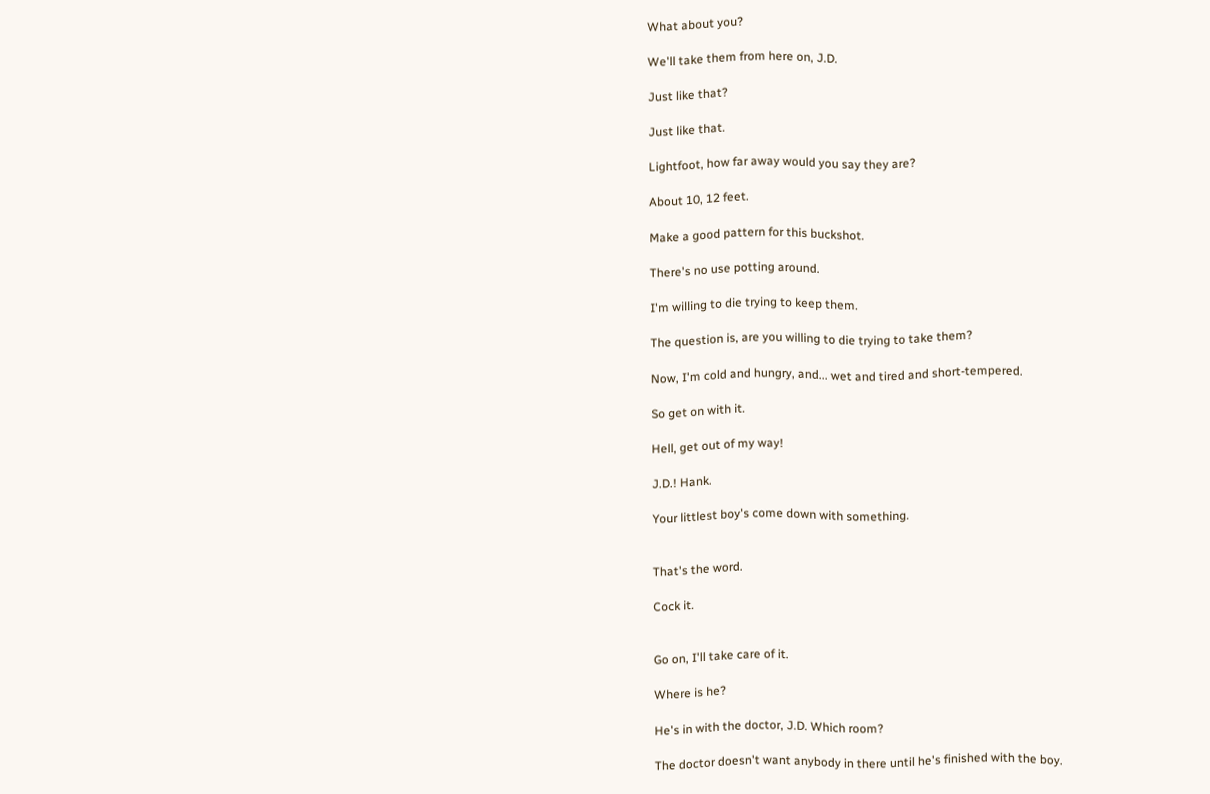What about you?

We'll take them from here on, J.D.

Just like that?

Just like that.

Lightfoot, how far away would you say they are?

About 10, 12 feet.

Make a good pattern for this buckshot.

There's no use potting around.

I'm willing to die trying to keep them.

The question is, are you willing to die trying to take them?

Now, I'm cold and hungry, and... wet and tired and short-tempered.

So get on with it.

Hell, get out of my way!

J.D.! Hank.

Your littlest boy's come down with something.


That's the word.

Cock it.


Go on, I'll take care of it.

Where is he?

He's in with the doctor, J.D. Which room?

The doctor doesn't want anybody in there until he's finished with the boy.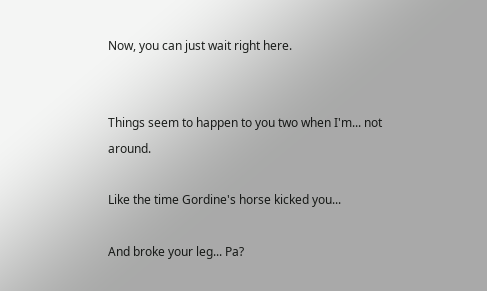Now, you can just wait right here.


Things seem to happen to you two when I'm... not around.

Like the time Gordine's horse kicked you...

And broke your leg... Pa?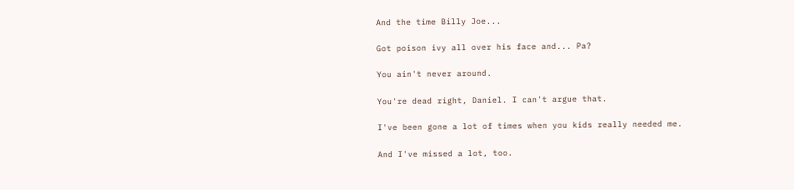And the time Billy Joe...

Got poison ivy all over his face and... Pa?

You ain't never around.

You're dead right, Daniel. I can't argue that.

I've been gone a lot of times when you kids really needed me.

And I've missed a lot, too.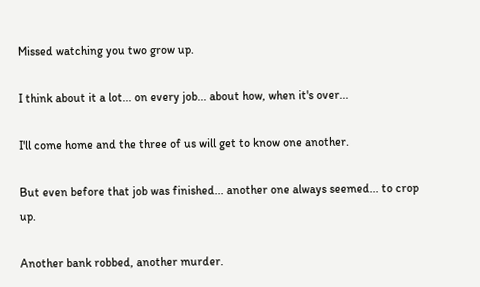Missed watching you two grow up.

I think about it a lot... on every job... about how, when it's over...

I'll come home and the three of us will get to know one another.

But even before that job was finished... another one always seemed... to crop up.

Another bank robbed, another murder.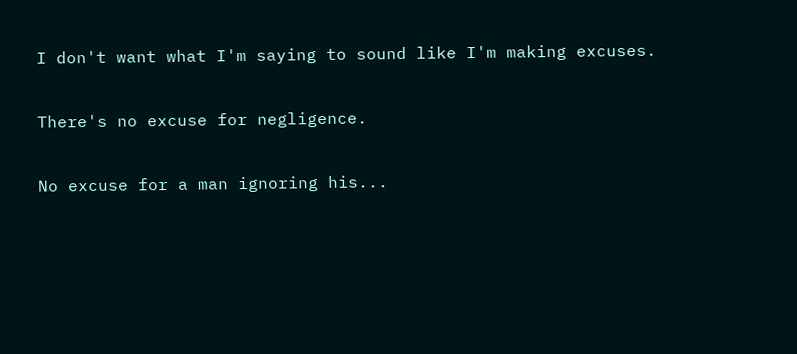I don't want what I'm saying to sound like I'm making excuses.

There's no excuse for negligence.

No excuse for a man ignoring his...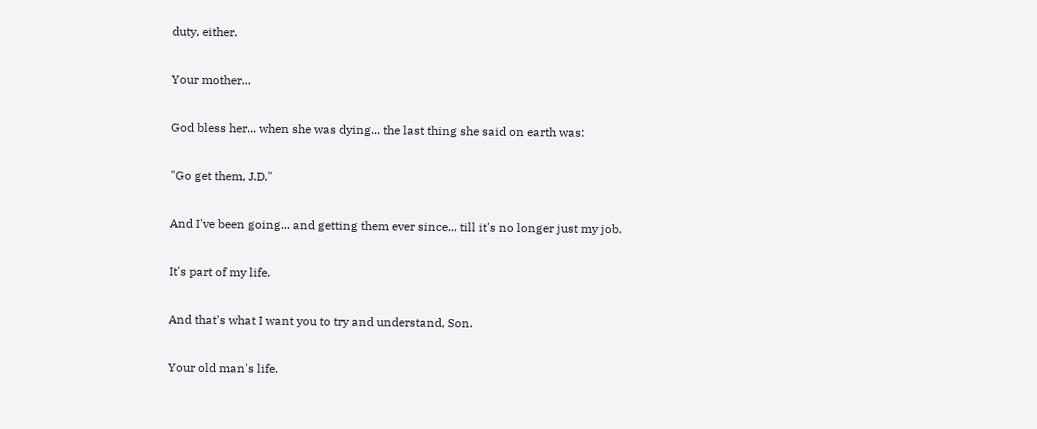duty, either.

Your mother...

God bless her... when she was dying... the last thing she said on earth was:

"Go get them, J.D."

And I've been going... and getting them ever since... till it's no longer just my job.

It's part of my life.

And that's what I want you to try and understand, Son.

Your old man's life.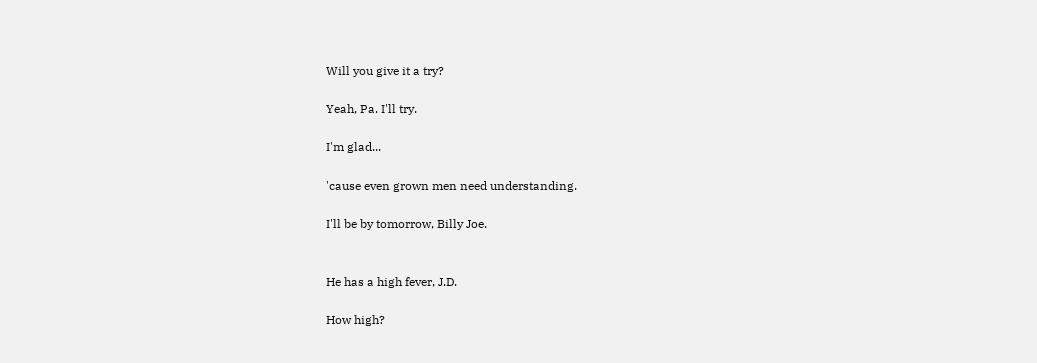Will you give it a try?

Yeah, Pa. I'll try.

I'm glad...

'cause even grown men need understanding.

I'll be by tomorrow, Billy Joe.


He has a high fever, J.D.

How high?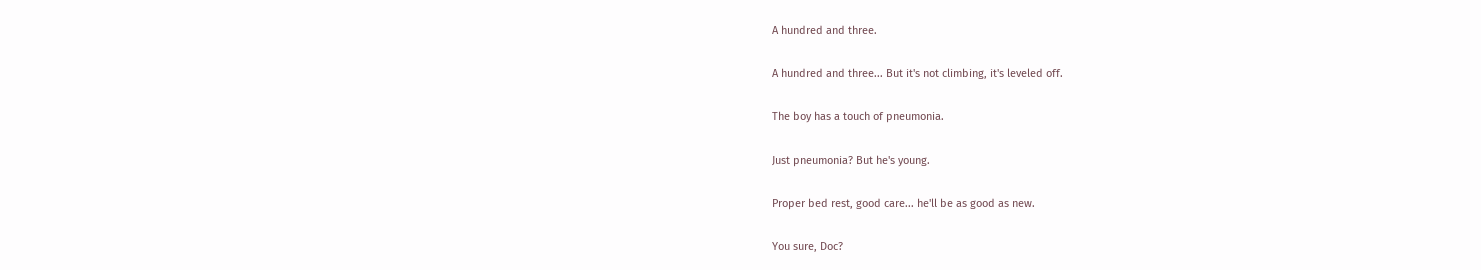A hundred and three.

A hundred and three... But it's not climbing, it's leveled off.

The boy has a touch of pneumonia.

Just pneumonia? But he's young.

Proper bed rest, good care... he'll be as good as new.

You sure, Doc?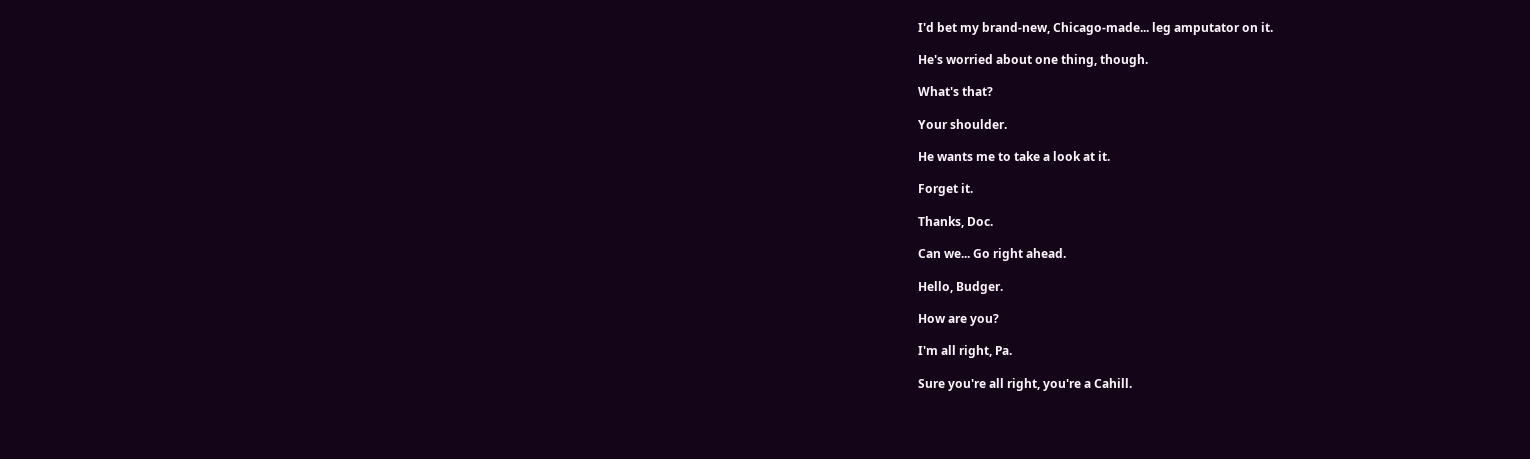I'd bet my brand-new, Chicago-made... leg amputator on it.

He's worried about one thing, though.

What's that?

Your shoulder.

He wants me to take a look at it.

Forget it.

Thanks, Doc.

Can we... Go right ahead.

Hello, Budger.

How are you?

I'm all right, Pa.

Sure you're all right, you're a Cahill.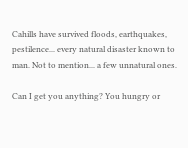Cahills have survived floods, earthquakes, pestilence... every natural disaster known to man. Not to mention... a few unnatural ones.

Can I get you anything? You hungry or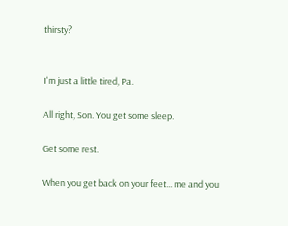thirsty?


I'm just a little tired, Pa.

All right, Son. You get some sleep.

Get some rest.

When you get back on your feet... me and you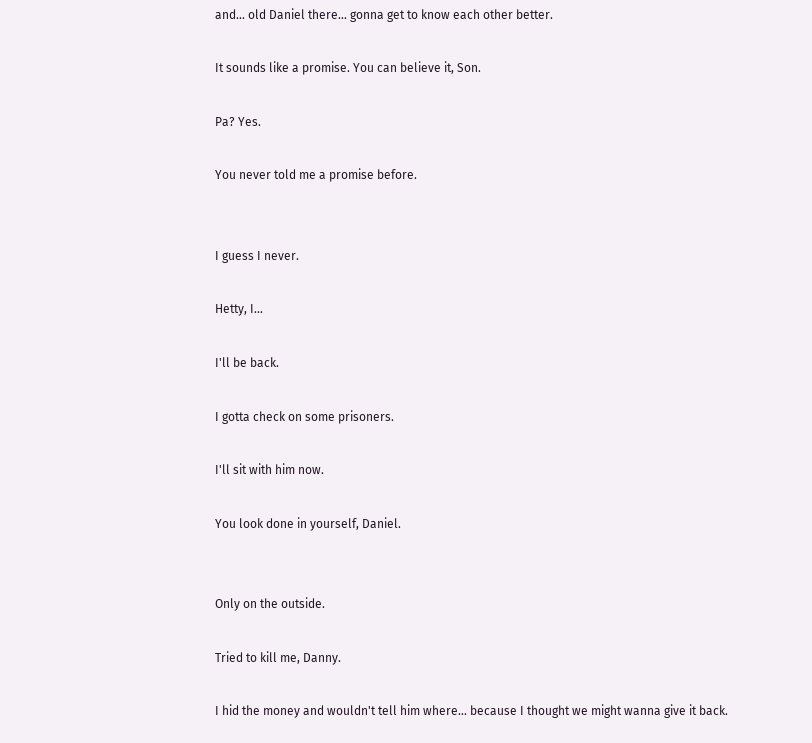and... old Daniel there... gonna get to know each other better.

It sounds like a promise. You can believe it, Son.

Pa? Yes.

You never told me a promise before.


I guess I never.

Hetty, I...

I'll be back.

I gotta check on some prisoners.

I'll sit with him now.

You look done in yourself, Daniel.


Only on the outside.

Tried to kill me, Danny.

I hid the money and wouldn't tell him where... because I thought we might wanna give it back.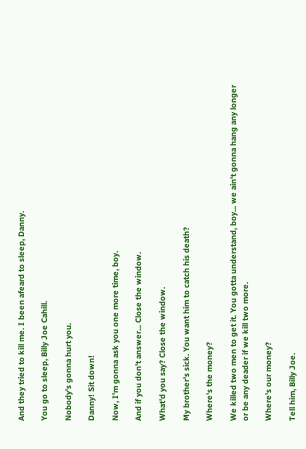And they tried to kill me. I been afeard to sleep, Danny.

You go to sleep, Billy Joe Cahill.

Nobody's gonna hurt you.

Danny! Sit down!

Now, I'm gonna ask you one more time, boy.

And if you don't answer... Close the window.

What'd you say? Close the window.

My brother's sick. You want him to catch his death?

Where's the money?

We killed two men to get it. You gotta understand, boy... we ain't gonna hang any longer or be any deader if we kill two more.

Where's our money?

Tell him, Billy Joe.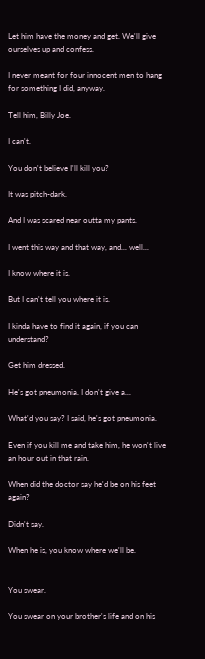Let him have the money and get. We'll give ourselves up and confess.

I never meant for four innocent men to hang for something I did, anyway.

Tell him, Billy Joe.

I can't.

You don't believe I'll kill you?

It was pitch-dark.

And I was scared near outta my pants.

I went this way and that way, and... well...

I know where it is.

But I can't tell you where it is.

I kinda have to find it again, if you can understand?

Get him dressed.

He's got pneumonia. I don't give a...

What'd you say? I said, he's got pneumonia.

Even if you kill me and take him, he won't live an hour out in that rain.

When did the doctor say he'd be on his feet again?

Didn't say.

When he is, you know where we'll be.


You swear.

You swear on your brother's life and on his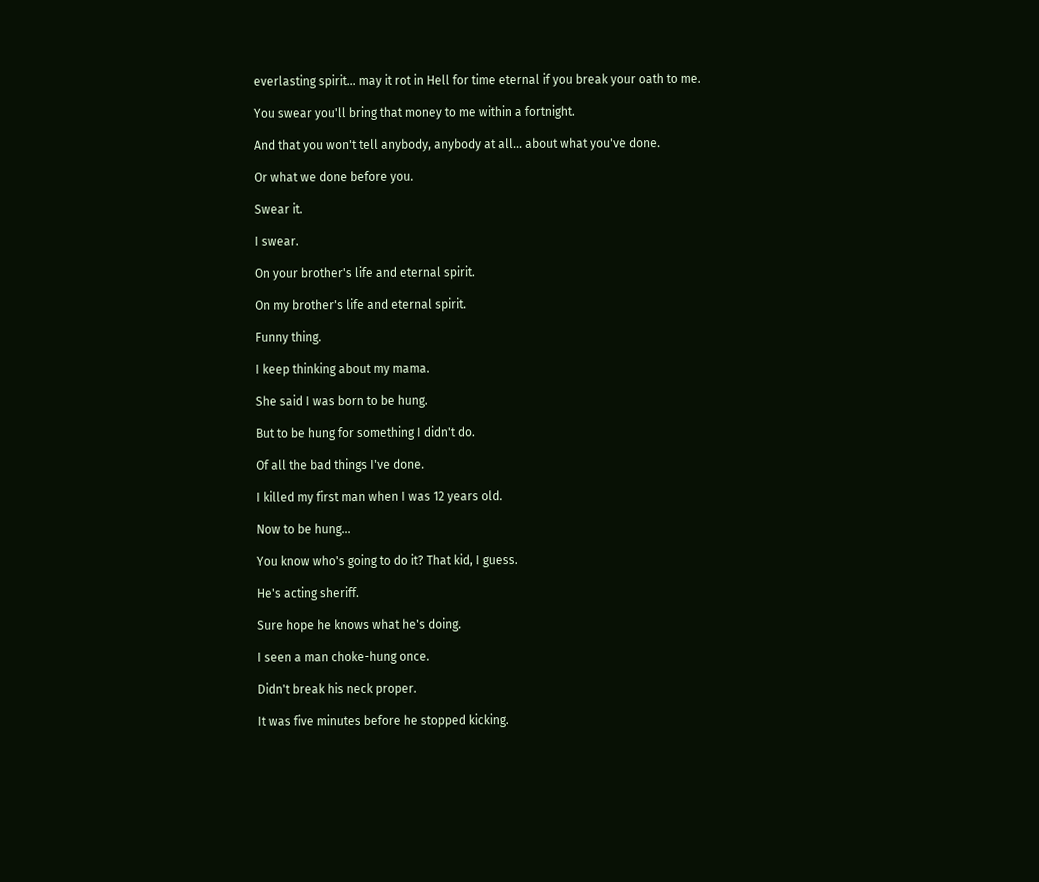everlasting spirit... may it rot in Hell for time eternal if you break your oath to me.

You swear you'll bring that money to me within a fortnight.

And that you won't tell anybody, anybody at all... about what you've done.

Or what we done before you.

Swear it.

I swear.

On your brother's life and eternal spirit.

On my brother's life and eternal spirit.

Funny thing.

I keep thinking about my mama.

She said I was born to be hung.

But to be hung for something I didn't do.

Of all the bad things I've done.

I killed my first man when I was 12 years old.

Now to be hung...

You know who's going to do it? That kid, I guess.

He's acting sheriff.

Sure hope he knows what he's doing.

I seen a man choke-hung once.

Didn't break his neck proper.

It was five minutes before he stopped kicking.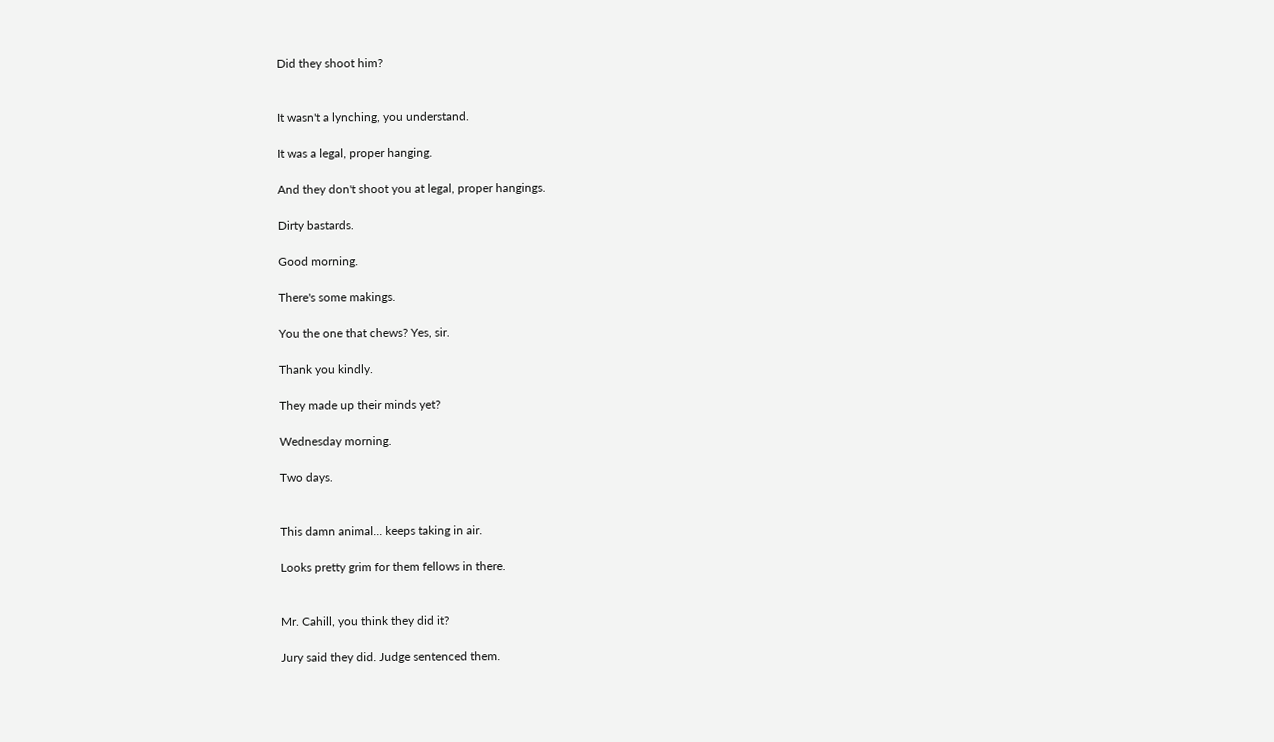Did they shoot him?


It wasn't a lynching, you understand.

It was a legal, proper hanging.

And they don't shoot you at legal, proper hangings.

Dirty bastards.

Good morning.

There's some makings.

You the one that chews? Yes, sir.

Thank you kindly.

They made up their minds yet?

Wednesday morning.

Two days.


This damn animal... keeps taking in air.

Looks pretty grim for them fellows in there.


Mr. Cahill, you think they did it?

Jury said they did. Judge sentenced them.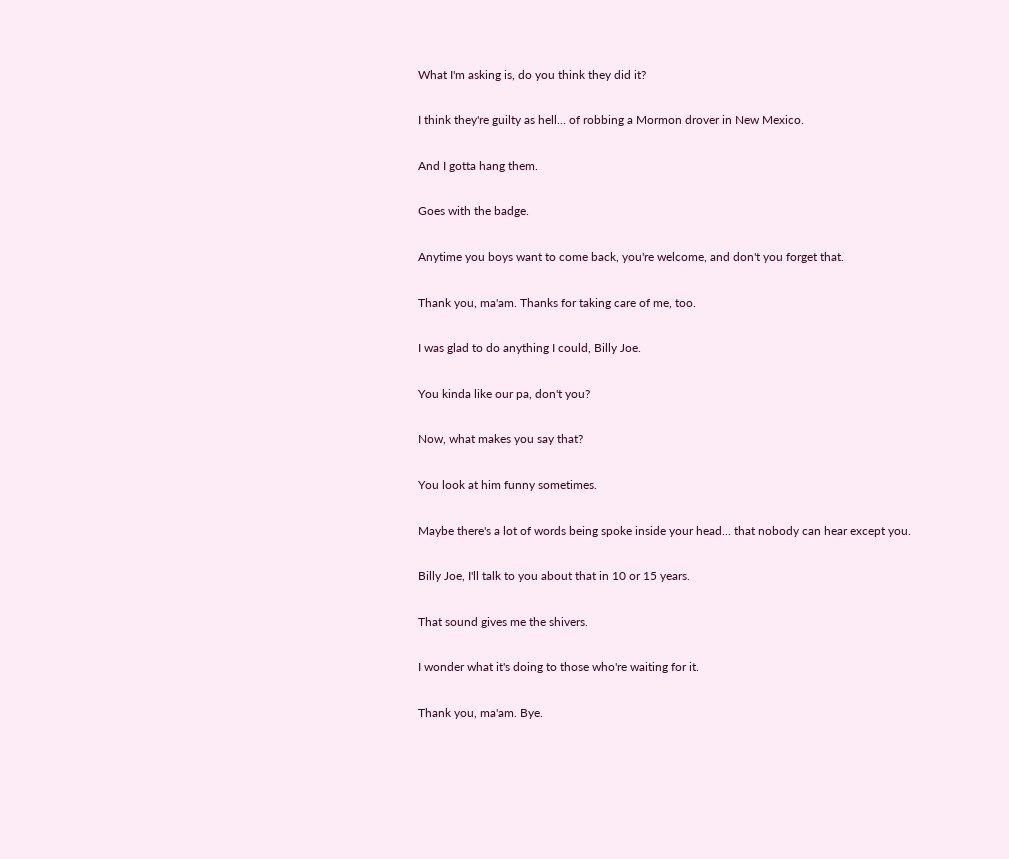What I'm asking is, do you think they did it?

I think they're guilty as hell... of robbing a Mormon drover in New Mexico.

And I gotta hang them.

Goes with the badge.

Anytime you boys want to come back, you're welcome, and don't you forget that.

Thank you, ma'am. Thanks for taking care of me, too.

I was glad to do anything I could, Billy Joe.

You kinda like our pa, don't you?

Now, what makes you say that?

You look at him funny sometimes.

Maybe there's a lot of words being spoke inside your head... that nobody can hear except you.

Billy Joe, I'll talk to you about that in 10 or 15 years.

That sound gives me the shivers.

I wonder what it's doing to those who're waiting for it.

Thank you, ma'am. Bye.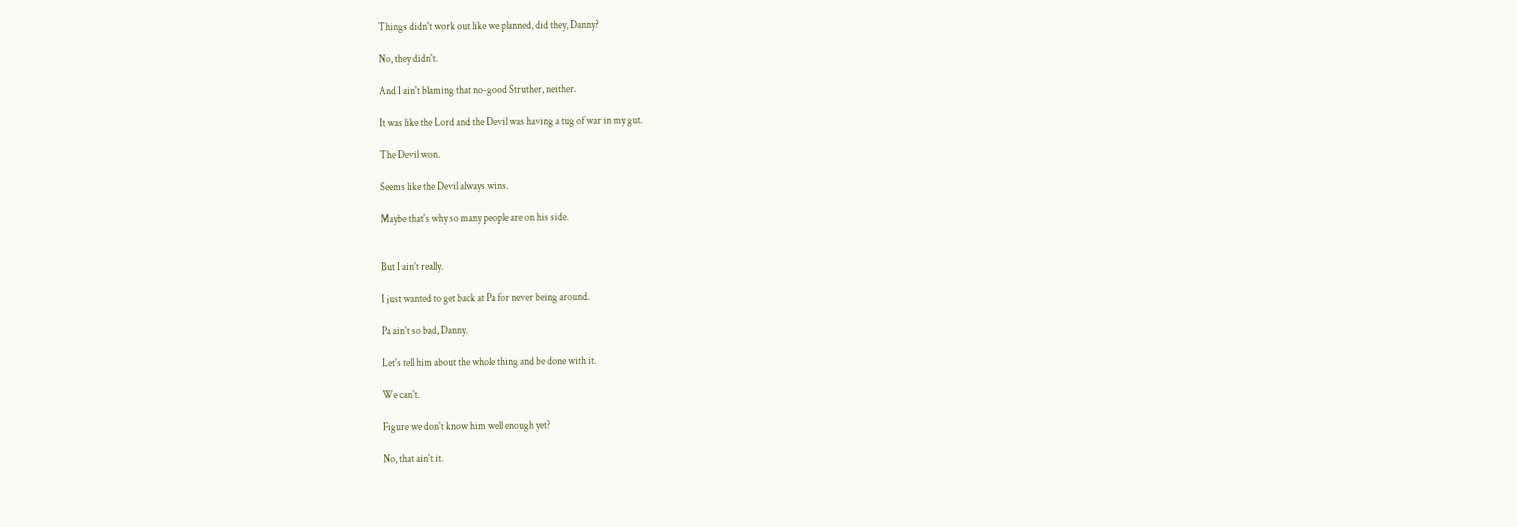Things didn't work out like we planned, did they, Danny?

No, they didn't.

And I ain't blaming that no-good Struther, neither.

It was like the Lord and the Devil was having a tug of war in my gut.

The Devil won.

Seems like the Devil always wins.

Maybe that's why so many people are on his side.


But I ain't really.

I just wanted to get back at Pa for never being around.

Pa ain't so bad, Danny.

Let's tell him about the whole thing and be done with it.

We can't.

Figure we don't know him well enough yet?

No, that ain't it.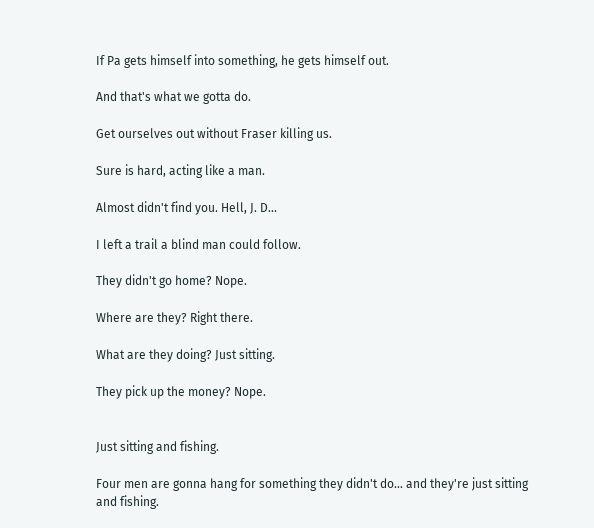If Pa gets himself into something, he gets himself out.

And that's what we gotta do.

Get ourselves out without Fraser killing us.

Sure is hard, acting like a man.

Almost didn't find you. Hell, J. D...

I left a trail a blind man could follow.

They didn't go home? Nope.

Where are they? Right there.

What are they doing? Just sitting.

They pick up the money? Nope.


Just sitting and fishing.

Four men are gonna hang for something they didn't do... and they're just sitting and fishing.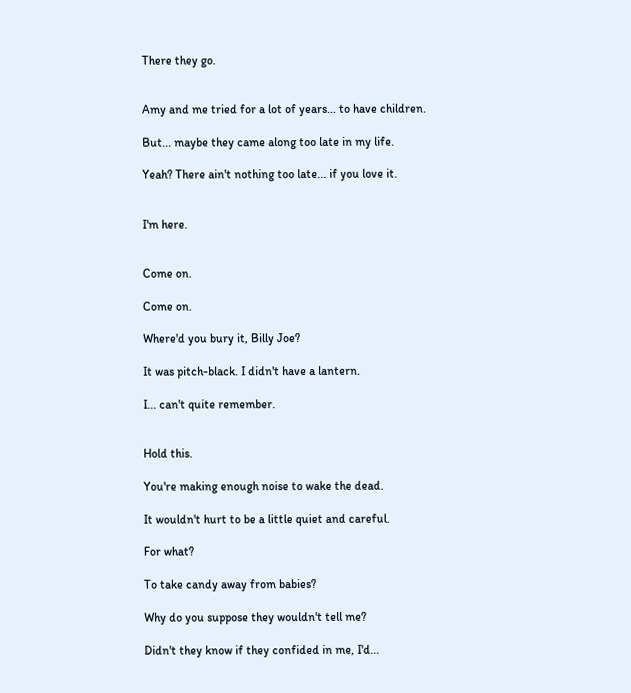There they go.


Amy and me tried for a lot of years... to have children.

But... maybe they came along too late in my life.

Yeah? There ain't nothing too late... if you love it.


I'm here.


Come on.

Come on.

Where'd you bury it, Billy Joe?

It was pitch-black. I didn't have a lantern.

I... can't quite remember.


Hold this.

You're making enough noise to wake the dead.

It wouldn't hurt to be a little quiet and careful.

For what?

To take candy away from babies?

Why do you suppose they wouldn't tell me?

Didn't they know if they confided in me, I'd...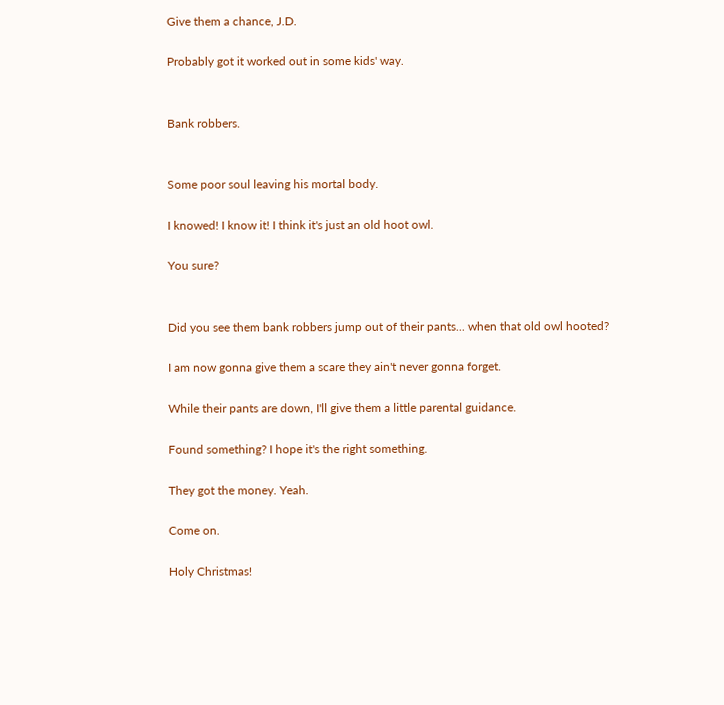Give them a chance, J.D.

Probably got it worked out in some kids' way.


Bank robbers.


Some poor soul leaving his mortal body.

I knowed! I know it! I think it's just an old hoot owl.

You sure?


Did you see them bank robbers jump out of their pants... when that old owl hooted?

I am now gonna give them a scare they ain't never gonna forget.

While their pants are down, I'll give them a little parental guidance.

Found something? I hope it's the right something.

They got the money. Yeah.

Come on.

Holy Christmas!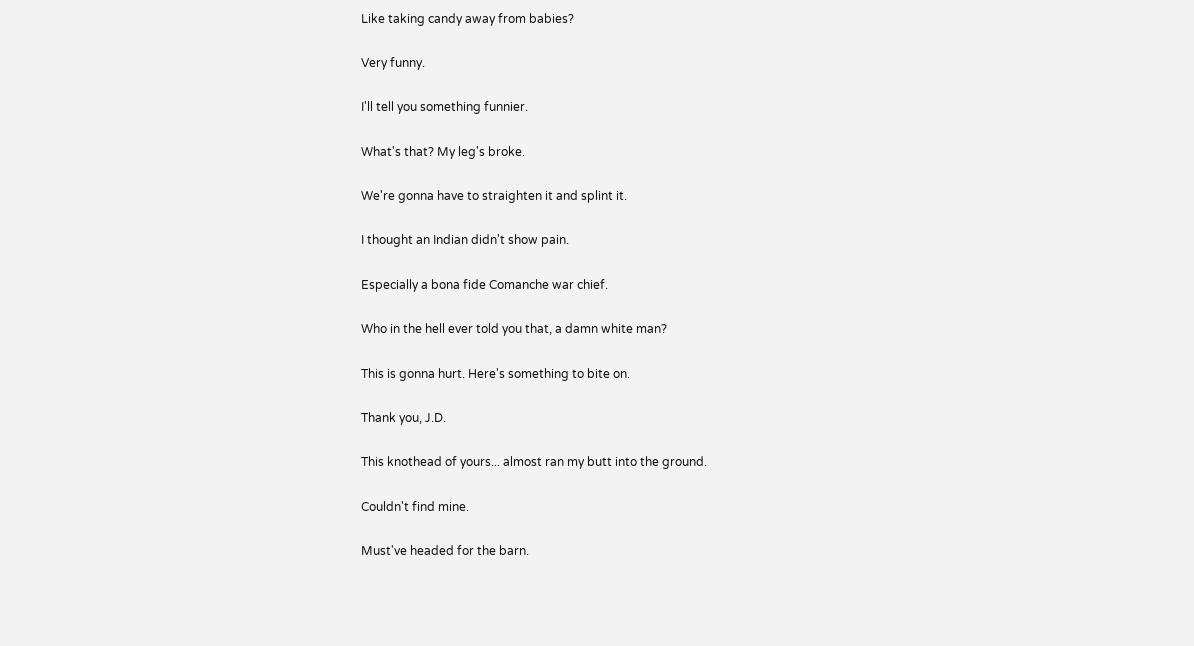Like taking candy away from babies?

Very funny.

I'll tell you something funnier.

What's that? My leg's broke.

We're gonna have to straighten it and splint it.

I thought an Indian didn't show pain.

Especially a bona fide Comanche war chief.

Who in the hell ever told you that, a damn white man?

This is gonna hurt. Here's something to bite on.

Thank you, J.D.

This knothead of yours... almost ran my butt into the ground.

Couldn't find mine.

Must've headed for the barn.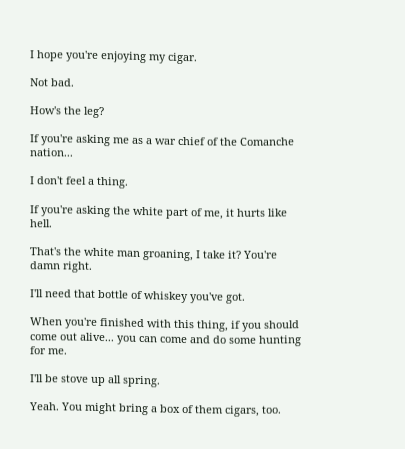I hope you're enjoying my cigar.

Not bad.

How's the leg?

If you're asking me as a war chief of the Comanche nation...

I don't feel a thing.

If you're asking the white part of me, it hurts like hell.

That's the white man groaning, I take it? You're damn right.

I'll need that bottle of whiskey you've got.

When you're finished with this thing, if you should come out alive... you can come and do some hunting for me.

I'll be stove up all spring.

Yeah. You might bring a box of them cigars, too.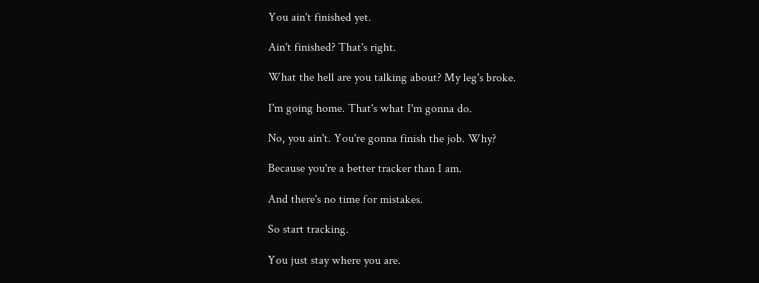You ain't finished yet.

Ain't finished? That's right.

What the hell are you talking about? My leg's broke.

I'm going home. That's what I'm gonna do.

No, you ain't. You're gonna finish the job. Why?

Because you're a better tracker than I am.

And there's no time for mistakes.

So start tracking.

You just stay where you are.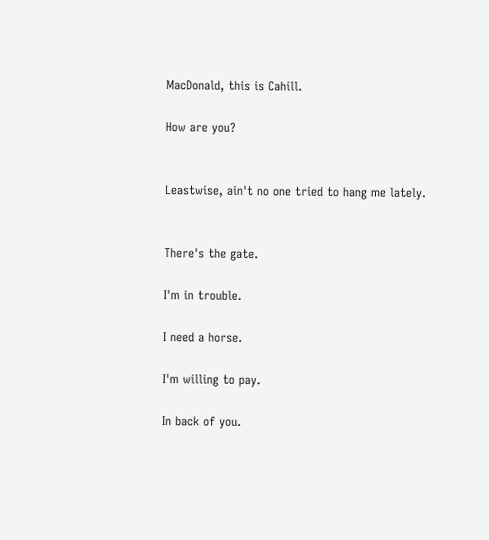MacDonald, this is Cahill.

How are you?


Leastwise, ain't no one tried to hang me lately.


There's the gate.

I'm in trouble.

I need a horse.

I'm willing to pay.

In back of you.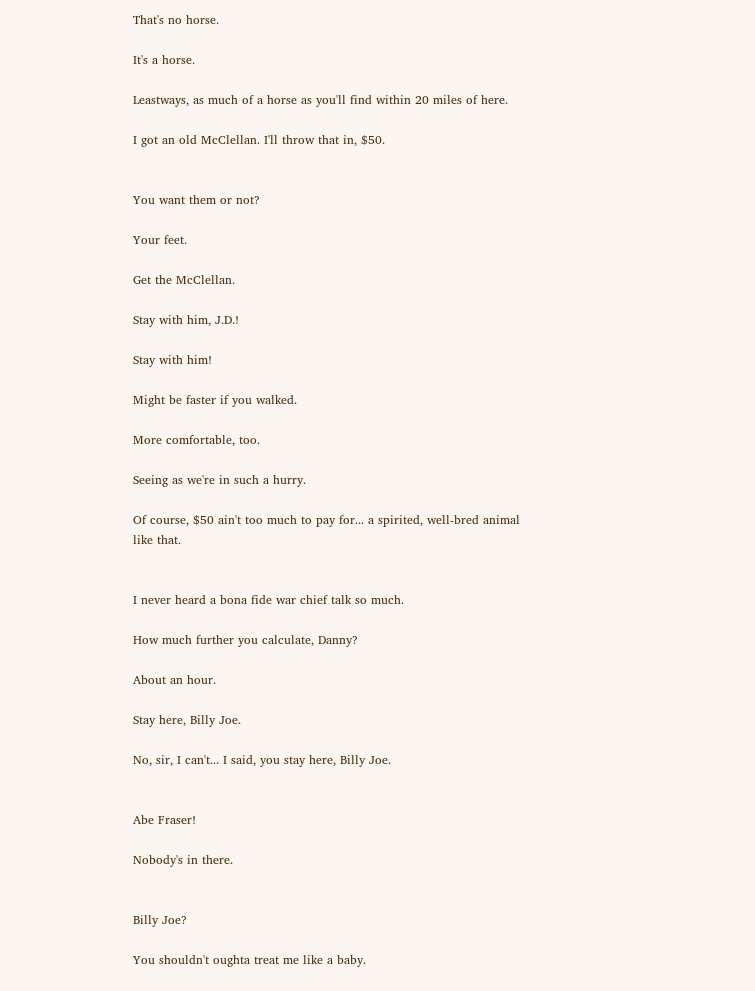That's no horse.

It's a horse.

Leastways, as much of a horse as you'll find within 20 miles of here.

I got an old McClellan. I'll throw that in, $50.


You want them or not?

Your feet.

Get the McClellan.

Stay with him, J.D.!

Stay with him!

Might be faster if you walked.

More comfortable, too.

Seeing as we're in such a hurry.

Of course, $50 ain't too much to pay for... a spirited, well-bred animal like that.


I never heard a bona fide war chief talk so much.

How much further you calculate, Danny?

About an hour.

Stay here, Billy Joe.

No, sir, I can't... I said, you stay here, Billy Joe.


Abe Fraser!

Nobody's in there.


Billy Joe?

You shouldn't oughta treat me like a baby.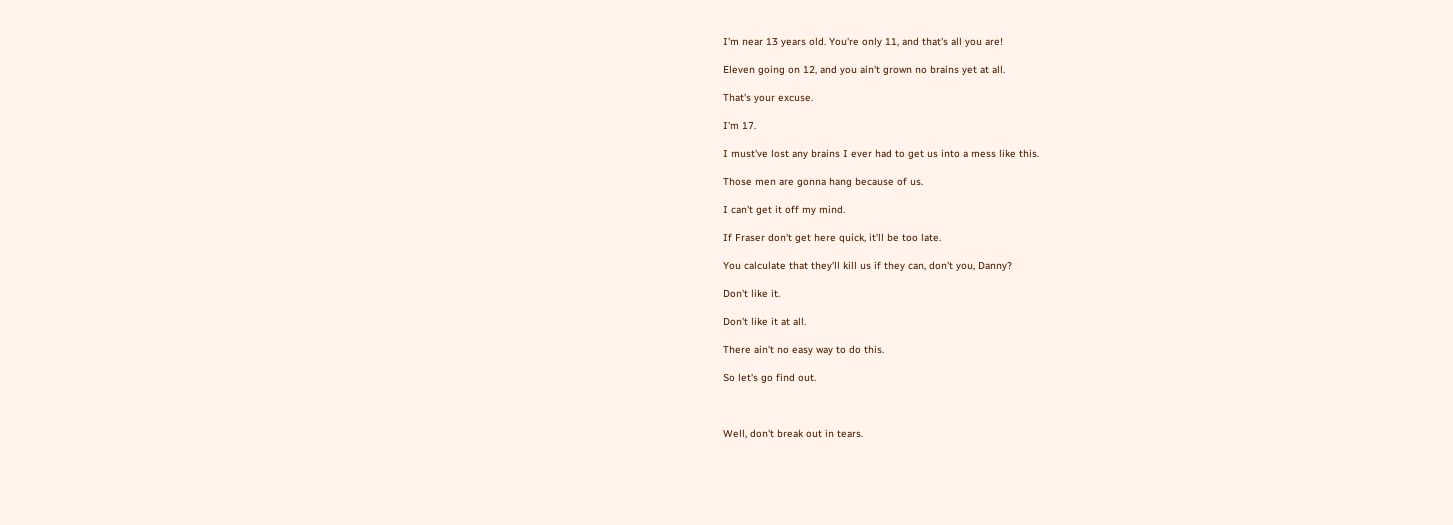I'm near 13 years old. You're only 11, and that's all you are!

Eleven going on 12, and you ain't grown no brains yet at all.

That's your excuse.

I'm 17.

I must've lost any brains I ever had to get us into a mess like this.

Those men are gonna hang because of us.

I can't get it off my mind.

If Fraser don't get here quick, it'll be too late.

You calculate that they'll kill us if they can, don't you, Danny?

Don't like it.

Don't like it at all.

There ain't no easy way to do this.

So let's go find out.



Well, don't break out in tears.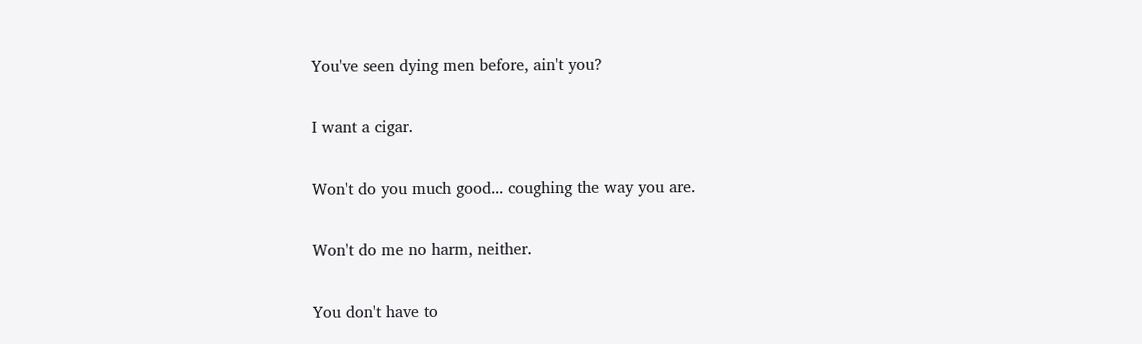You've seen dying men before, ain't you?

I want a cigar.

Won't do you much good... coughing the way you are.

Won't do me no harm, neither.

You don't have to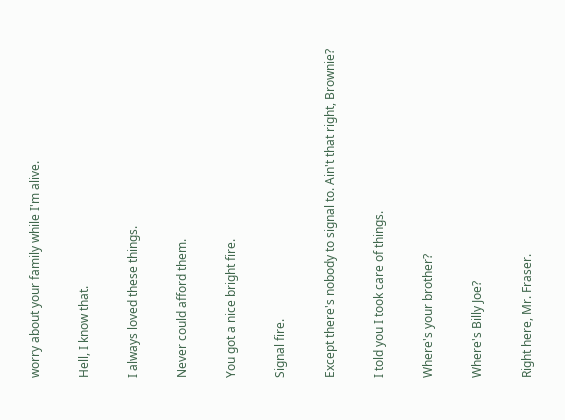worry about your family while I'm alive.

Hell, I know that.

I always loved these things.

Never could afford them.

You got a nice bright fire.

Signal fire.

Except there's nobody to signal to. Ain't that right, Brownie?

I told you I took care of things.

Where's your brother?

Where's Billy Joe?

Right here, Mr. Fraser.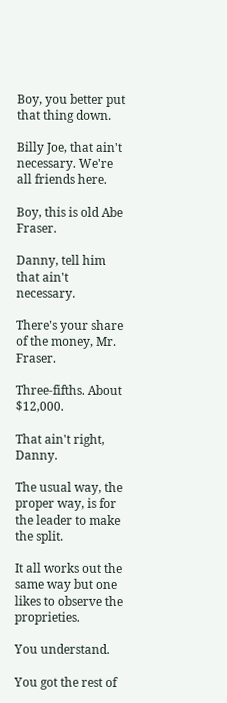Boy, you better put that thing down.

Billy Joe, that ain't necessary. We're all friends here.

Boy, this is old Abe Fraser.

Danny, tell him that ain't necessary.

There's your share of the money, Mr. Fraser.

Three-fifths. About $12,000.

That ain't right, Danny.

The usual way, the proper way, is for the leader to make the split.

It all works out the same way but one likes to observe the proprieties.

You understand.

You got the rest of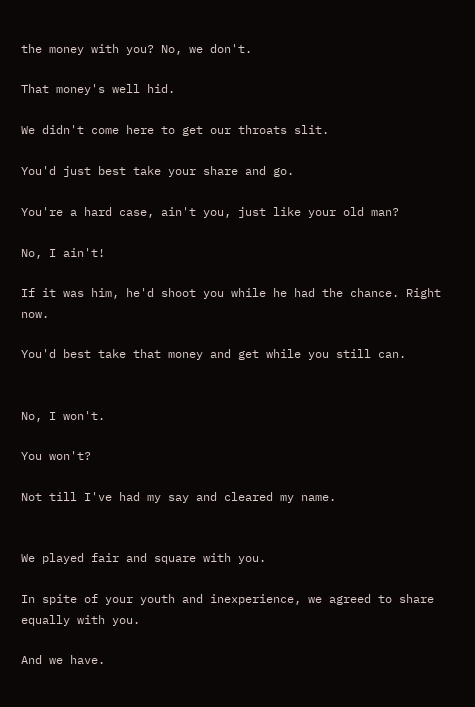the money with you? No, we don't.

That money's well hid.

We didn't come here to get our throats slit.

You'd just best take your share and go.

You're a hard case, ain't you, just like your old man?

No, I ain't!

If it was him, he'd shoot you while he had the chance. Right now.

You'd best take that money and get while you still can.


No, I won't.

You won't?

Not till I've had my say and cleared my name.


We played fair and square with you.

In spite of your youth and inexperience, we agreed to share equally with you.

And we have.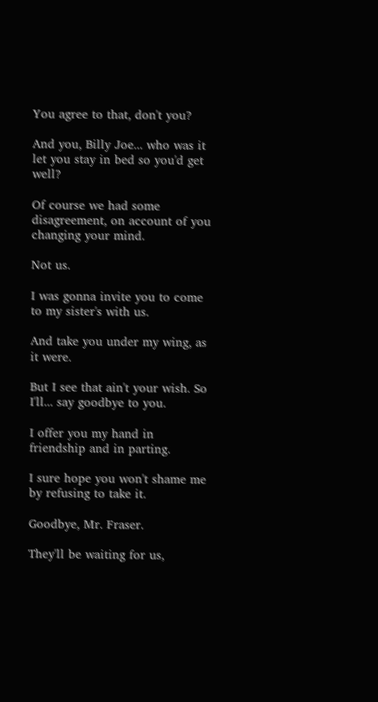You agree to that, don't you?

And you, Billy Joe... who was it let you stay in bed so you'd get well?

Of course we had some disagreement, on account of you changing your mind.

Not us.

I was gonna invite you to come to my sister's with us.

And take you under my wing, as it were.

But I see that ain't your wish. So I'll... say goodbye to you.

I offer you my hand in friendship and in parting.

I sure hope you won't shame me by refusing to take it.

Goodbye, Mr. Fraser.

They'll be waiting for us,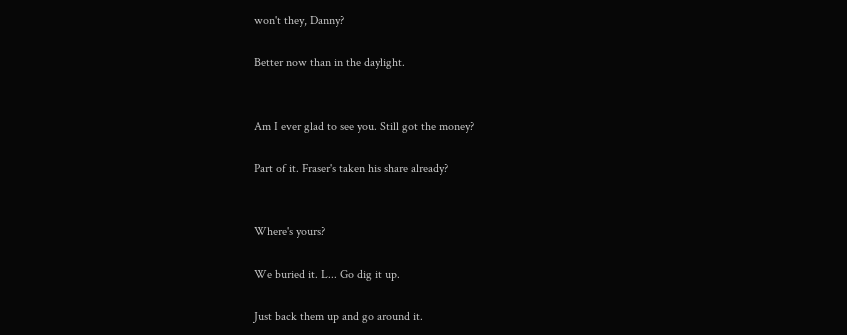won't they, Danny?

Better now than in the daylight.


Am I ever glad to see you. Still got the money?

Part of it. Fraser's taken his share already?


Where's yours?

We buried it. L... Go dig it up.

Just back them up and go around it.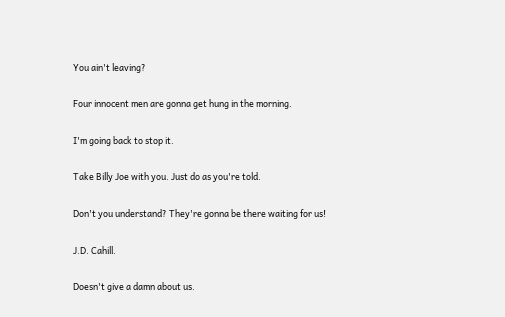You ain't leaving?

Four innocent men are gonna get hung in the morning.

I'm going back to stop it.

Take Billy Joe with you. Just do as you're told.

Don't you understand? They're gonna be there waiting for us!

J.D. Cahill.

Doesn't give a damn about us.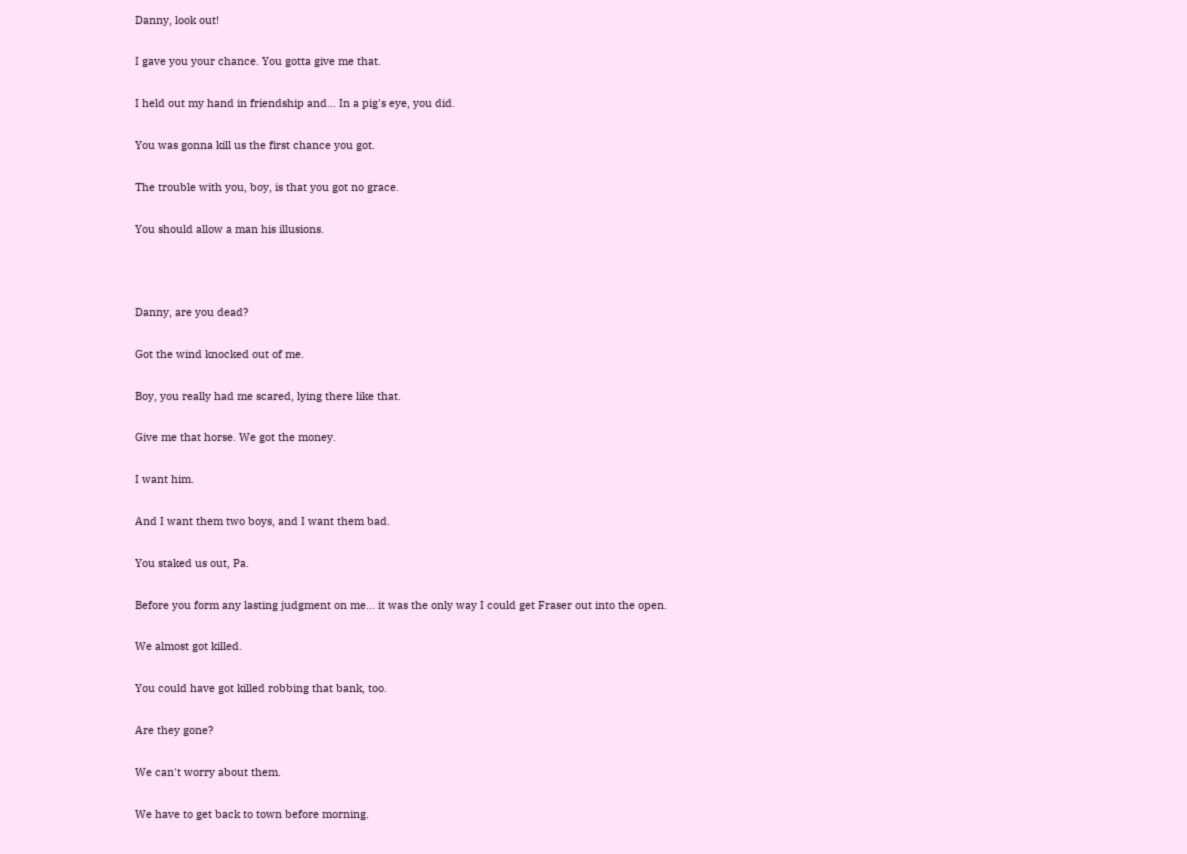Danny, look out!

I gave you your chance. You gotta give me that.

I held out my hand in friendship and... In a pig's eye, you did.

You was gonna kill us the first chance you got.

The trouble with you, boy, is that you got no grace.

You should allow a man his illusions.



Danny, are you dead?

Got the wind knocked out of me.

Boy, you really had me scared, lying there like that.

Give me that horse. We got the money.

I want him.

And I want them two boys, and I want them bad.

You staked us out, Pa.

Before you form any lasting judgment on me... it was the only way I could get Fraser out into the open.

We almost got killed.

You could have got killed robbing that bank, too.

Are they gone?

We can't worry about them.

We have to get back to town before morning.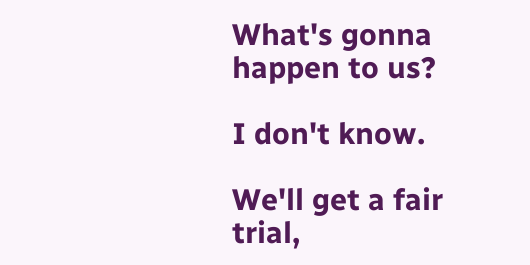What's gonna happen to us?

I don't know.

We'll get a fair trial,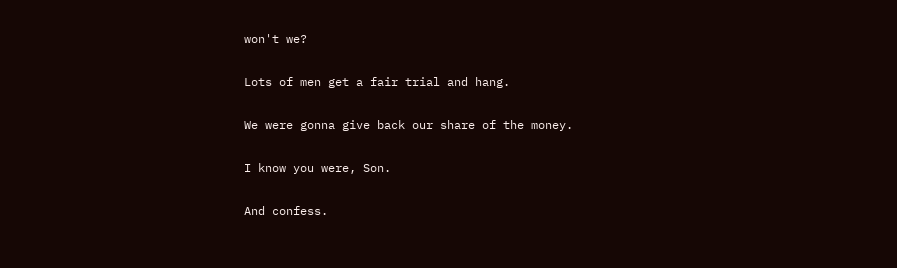won't we?

Lots of men get a fair trial and hang.

We were gonna give back our share of the money.

I know you were, Son.

And confess.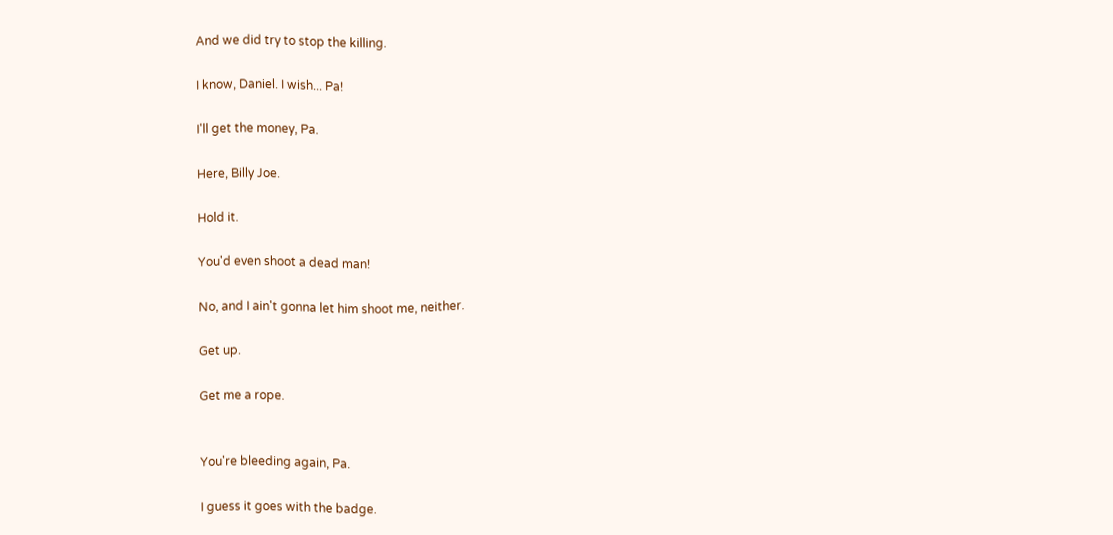And we did try to stop the killing.

I know, Daniel. I wish... Pa!

I'll get the money, Pa.

Here, Billy Joe.

Hold it.

You'd even shoot a dead man!

No, and I ain't gonna let him shoot me, neither.

Get up.

Get me a rope.


You're bleeding again, Pa.

I guess it goes with the badge.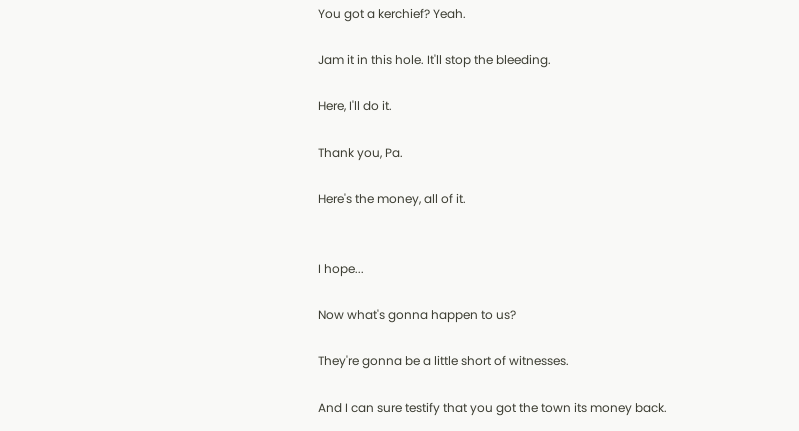You got a kerchief? Yeah.

Jam it in this hole. It'll stop the bleeding.

Here, I'll do it.

Thank you, Pa.

Here's the money, all of it.


I hope...

Now what's gonna happen to us?

They're gonna be a little short of witnesses.

And I can sure testify that you got the town its money back.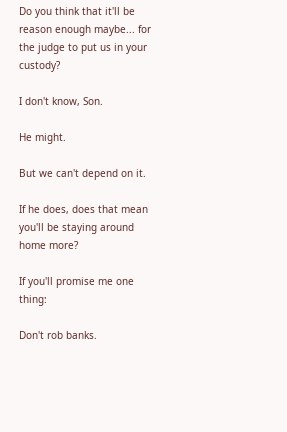Do you think that it'll be reason enough maybe... for the judge to put us in your custody?

I don't know, Son.

He might.

But we can't depend on it.

If he does, does that mean you'll be staying around home more?

If you'll promise me one thing:

Don't rob banks.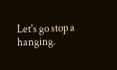Let's go stop a hanging.